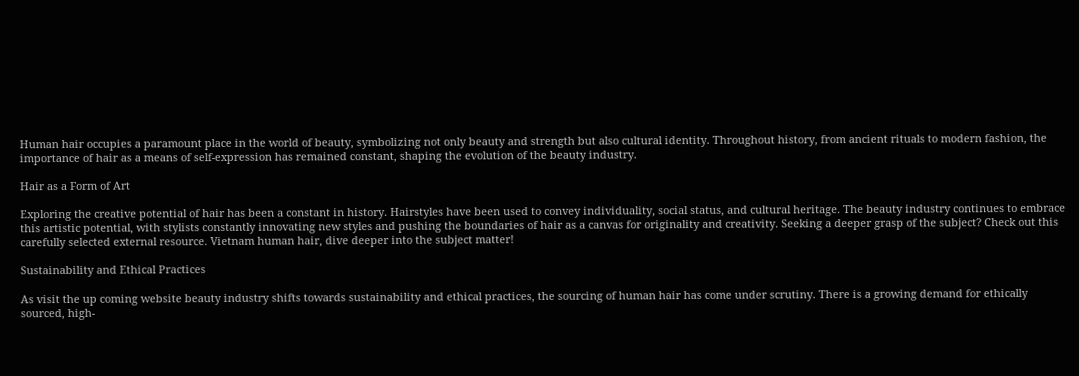Human hair occupies a paramount place in the world of beauty, symbolizing not only beauty and strength but also cultural identity. Throughout history, from ancient rituals to modern fashion, the importance of hair as a means of self-expression has remained constant, shaping the evolution of the beauty industry.

Hair as a Form of Art

Exploring the creative potential of hair has been a constant in history. Hairstyles have been used to convey individuality, social status, and cultural heritage. The beauty industry continues to embrace this artistic potential, with stylists constantly innovating new styles and pushing the boundaries of hair as a canvas for originality and creativity. Seeking a deeper grasp of the subject? Check out this carefully selected external resource. Vietnam human hair, dive deeper into the subject matter!

Sustainability and Ethical Practices

As visit the up coming website beauty industry shifts towards sustainability and ethical practices, the sourcing of human hair has come under scrutiny. There is a growing demand for ethically sourced, high-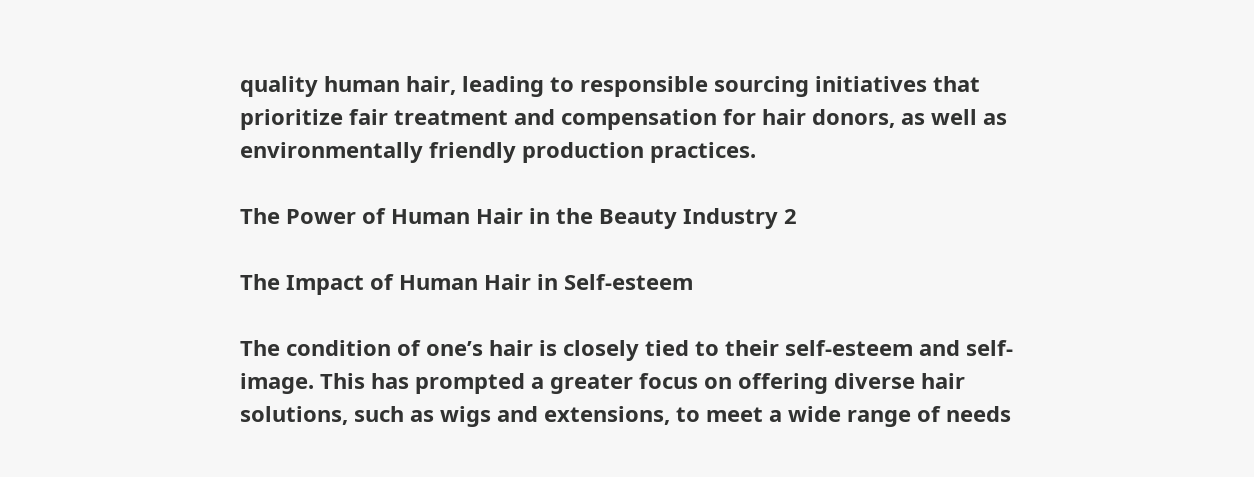quality human hair, leading to responsible sourcing initiatives that prioritize fair treatment and compensation for hair donors, as well as environmentally friendly production practices.

The Power of Human Hair in the Beauty Industry 2

The Impact of Human Hair in Self-esteem

The condition of one’s hair is closely tied to their self-esteem and self-image. This has prompted a greater focus on offering diverse hair solutions, such as wigs and extensions, to meet a wide range of needs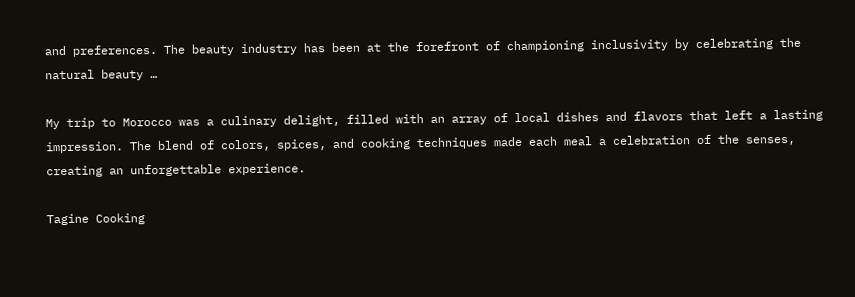and preferences. The beauty industry has been at the forefront of championing inclusivity by celebrating the natural beauty …

My trip to Morocco was a culinary delight, filled with an array of local dishes and flavors that left a lasting impression. The blend of colors, spices, and cooking techniques made each meal a celebration of the senses, creating an unforgettable experience.

Tagine Cooking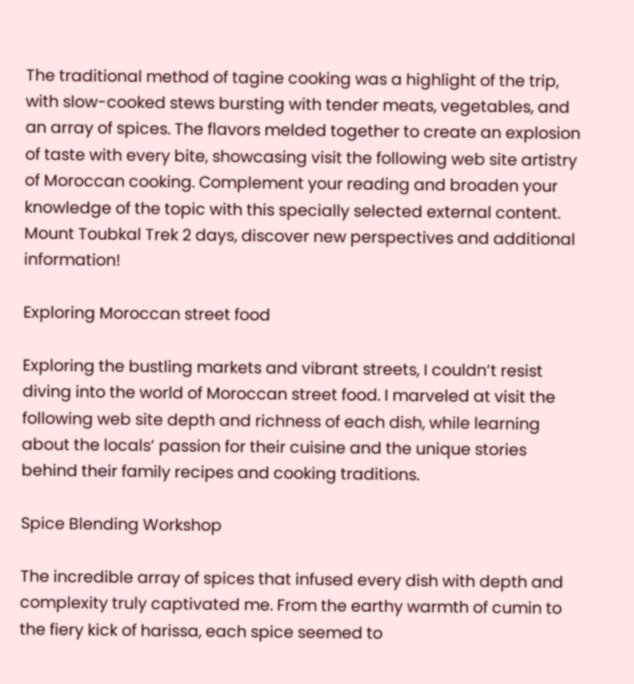The traditional method of tagine cooking was a highlight of the trip, with slow-cooked stews bursting with tender meats, vegetables, and an array of spices. The flavors melded together to create an explosion of taste with every bite, showcasing visit the following web site artistry of Moroccan cooking. Complement your reading and broaden your knowledge of the topic with this specially selected external content. Mount Toubkal Trek 2 days, discover new perspectives and additional information!

Exploring Moroccan street food

Exploring the bustling markets and vibrant streets, I couldn’t resist diving into the world of Moroccan street food. I marveled at visit the following web site depth and richness of each dish, while learning about the locals’ passion for their cuisine and the unique stories behind their family recipes and cooking traditions.

Spice Blending Workshop

The incredible array of spices that infused every dish with depth and complexity truly captivated me. From the earthy warmth of cumin to the fiery kick of harissa, each spice seemed to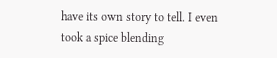have its own story to tell. I even took a spice blending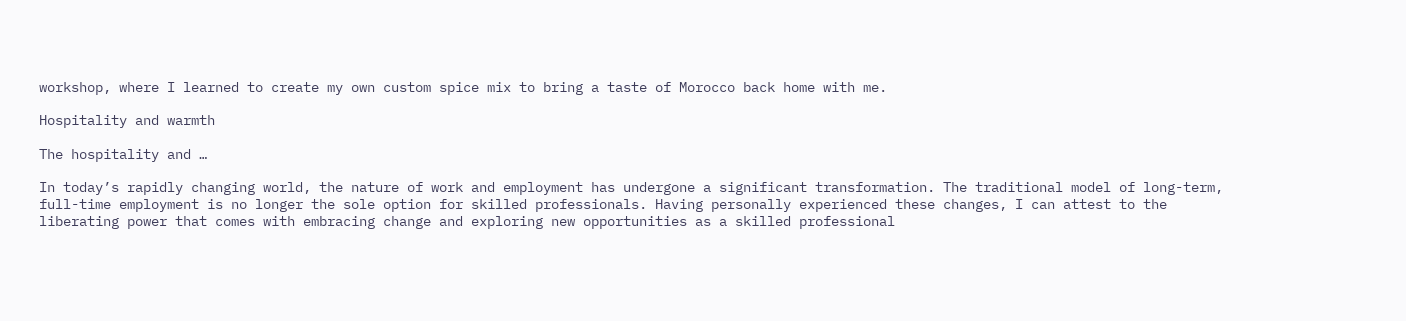workshop, where I learned to create my own custom spice mix to bring a taste of Morocco back home with me.

Hospitality and warmth

The hospitality and …

In today’s rapidly changing world, the nature of work and employment has undergone a significant transformation. The traditional model of long-term, full-time employment is no longer the sole option for skilled professionals. Having personally experienced these changes, I can attest to the liberating power that comes with embracing change and exploring new opportunities as a skilled professional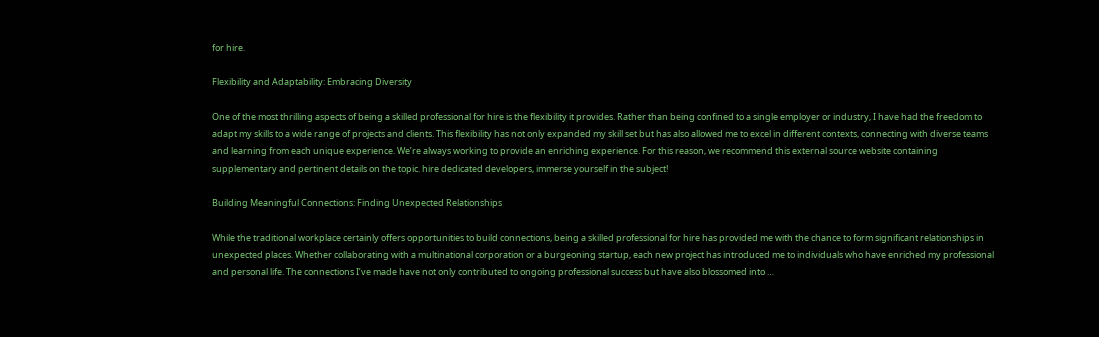for hire.

Flexibility and Adaptability: Embracing Diversity

One of the most thrilling aspects of being a skilled professional for hire is the flexibility it provides. Rather than being confined to a single employer or industry, I have had the freedom to adapt my skills to a wide range of projects and clients. This flexibility has not only expanded my skill set but has also allowed me to excel in different contexts, connecting with diverse teams and learning from each unique experience. We’re always working to provide an enriching experience. For this reason, we recommend this external source website containing supplementary and pertinent details on the topic. hire dedicated developers, immerse yourself in the subject!

Building Meaningful Connections: Finding Unexpected Relationships

While the traditional workplace certainly offers opportunities to build connections, being a skilled professional for hire has provided me with the chance to form significant relationships in unexpected places. Whether collaborating with a multinational corporation or a burgeoning startup, each new project has introduced me to individuals who have enriched my professional and personal life. The connections I’ve made have not only contributed to ongoing professional success but have also blossomed into …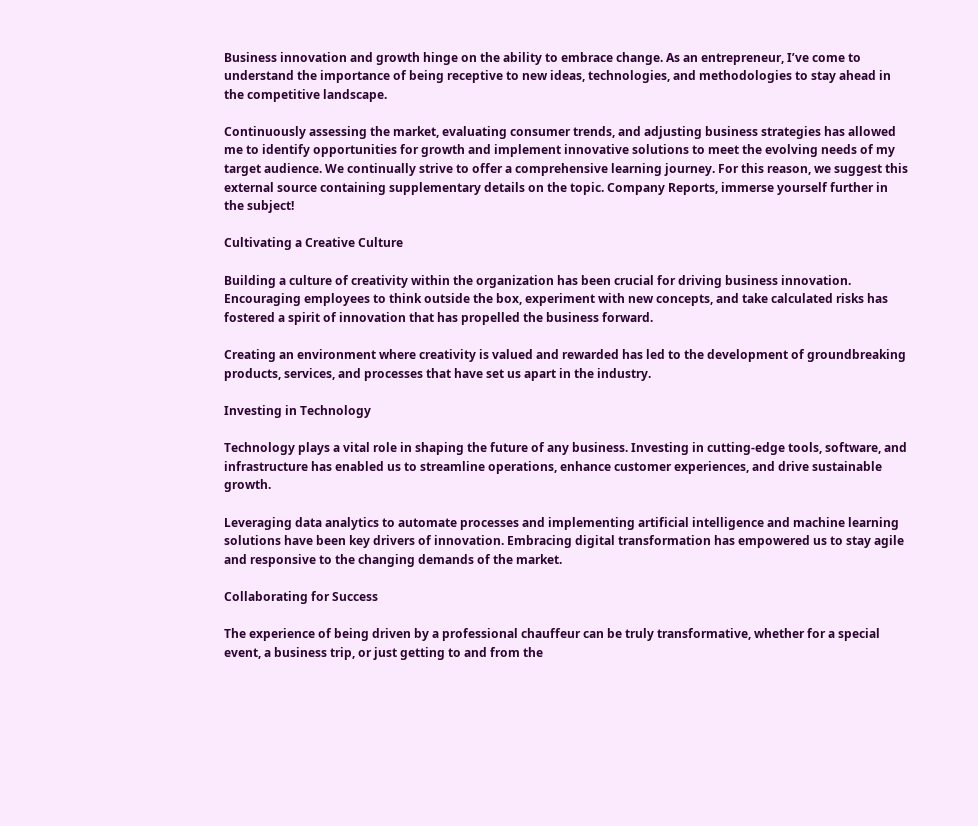Business innovation and growth hinge on the ability to embrace change. As an entrepreneur, I’ve come to understand the importance of being receptive to new ideas, technologies, and methodologies to stay ahead in the competitive landscape.

Continuously assessing the market, evaluating consumer trends, and adjusting business strategies has allowed me to identify opportunities for growth and implement innovative solutions to meet the evolving needs of my target audience. We continually strive to offer a comprehensive learning journey. For this reason, we suggest this external source containing supplementary details on the topic. Company Reports, immerse yourself further in the subject!

Cultivating a Creative Culture

Building a culture of creativity within the organization has been crucial for driving business innovation. Encouraging employees to think outside the box, experiment with new concepts, and take calculated risks has fostered a spirit of innovation that has propelled the business forward.

Creating an environment where creativity is valued and rewarded has led to the development of groundbreaking products, services, and processes that have set us apart in the industry.

Investing in Technology

Technology plays a vital role in shaping the future of any business. Investing in cutting-edge tools, software, and infrastructure has enabled us to streamline operations, enhance customer experiences, and drive sustainable growth.

Leveraging data analytics to automate processes and implementing artificial intelligence and machine learning solutions have been key drivers of innovation. Embracing digital transformation has empowered us to stay agile and responsive to the changing demands of the market.

Collaborating for Success

The experience of being driven by a professional chauffeur can be truly transformative, whether for a special event, a business trip, or just getting to and from the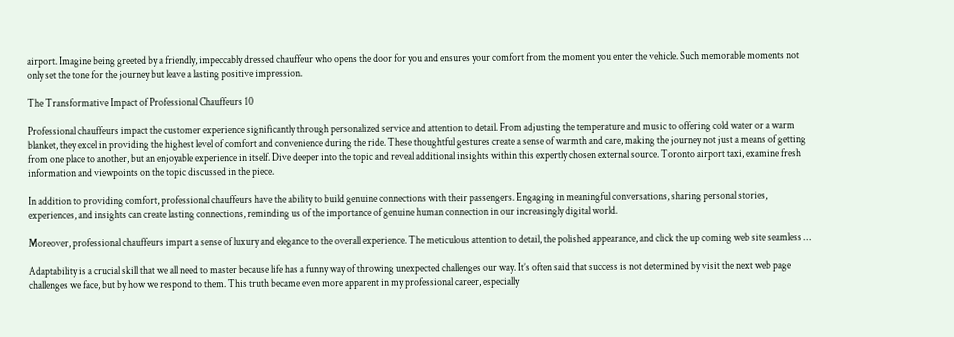airport. Imagine being greeted by a friendly, impeccably dressed chauffeur who opens the door for you and ensures your comfort from the moment you enter the vehicle. Such memorable moments not only set the tone for the journey but leave a lasting positive impression.

The Transformative Impact of Professional Chauffeurs 10

Professional chauffeurs impact the customer experience significantly through personalized service and attention to detail. From adjusting the temperature and music to offering cold water or a warm blanket, they excel in providing the highest level of comfort and convenience during the ride. These thoughtful gestures create a sense of warmth and care, making the journey not just a means of getting from one place to another, but an enjoyable experience in itself. Dive deeper into the topic and reveal additional insights within this expertly chosen external source. Toronto airport taxi, examine fresh information and viewpoints on the topic discussed in the piece.

In addition to providing comfort, professional chauffeurs have the ability to build genuine connections with their passengers. Engaging in meaningful conversations, sharing personal stories, experiences, and insights can create lasting connections, reminding us of the importance of genuine human connection in our increasingly digital world.

Moreover, professional chauffeurs impart a sense of luxury and elegance to the overall experience. The meticulous attention to detail, the polished appearance, and click the up coming web site seamless …

Adaptability is a crucial skill that we all need to master because life has a funny way of throwing unexpected challenges our way. It’s often said that success is not determined by visit the next web page challenges we face, but by how we respond to them. This truth became even more apparent in my professional career, especially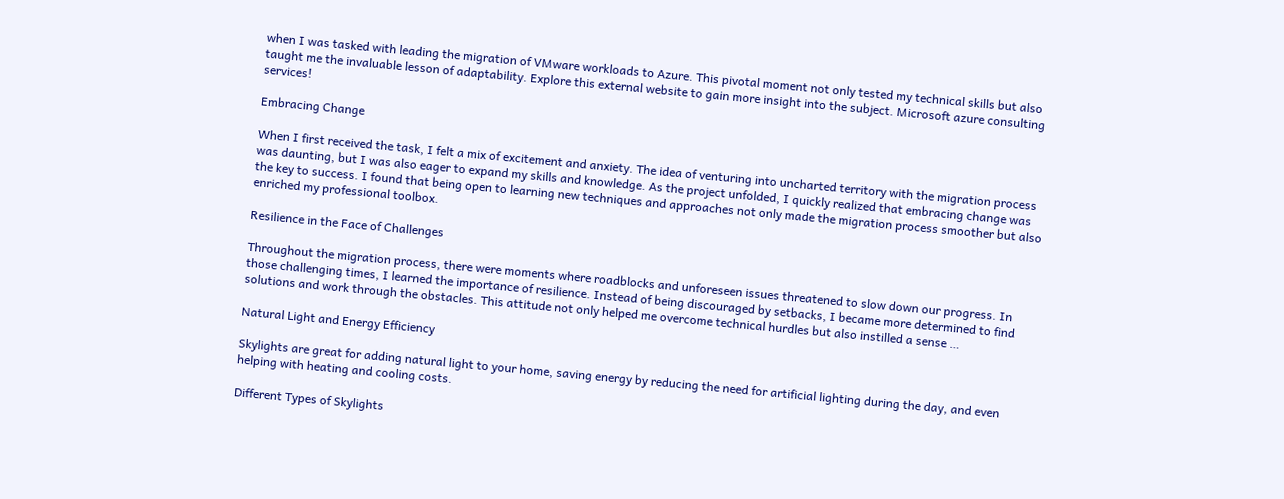when I was tasked with leading the migration of VMware workloads to Azure. This pivotal moment not only tested my technical skills but also taught me the invaluable lesson of adaptability. Explore this external website to gain more insight into the subject. Microsoft azure consulting services!

Embracing Change

When I first received the task, I felt a mix of excitement and anxiety. The idea of venturing into uncharted territory with the migration process was daunting, but I was also eager to expand my skills and knowledge. As the project unfolded, I quickly realized that embracing change was the key to success. I found that being open to learning new techniques and approaches not only made the migration process smoother but also enriched my professional toolbox.

Resilience in the Face of Challenges

Throughout the migration process, there were moments where roadblocks and unforeseen issues threatened to slow down our progress. In those challenging times, I learned the importance of resilience. Instead of being discouraged by setbacks, I became more determined to find solutions and work through the obstacles. This attitude not only helped me overcome technical hurdles but also instilled a sense …

Natural Light and Energy Efficiency

Skylights are great for adding natural light to your home, saving energy by reducing the need for artificial lighting during the day, and even helping with heating and cooling costs.

Different Types of Skylights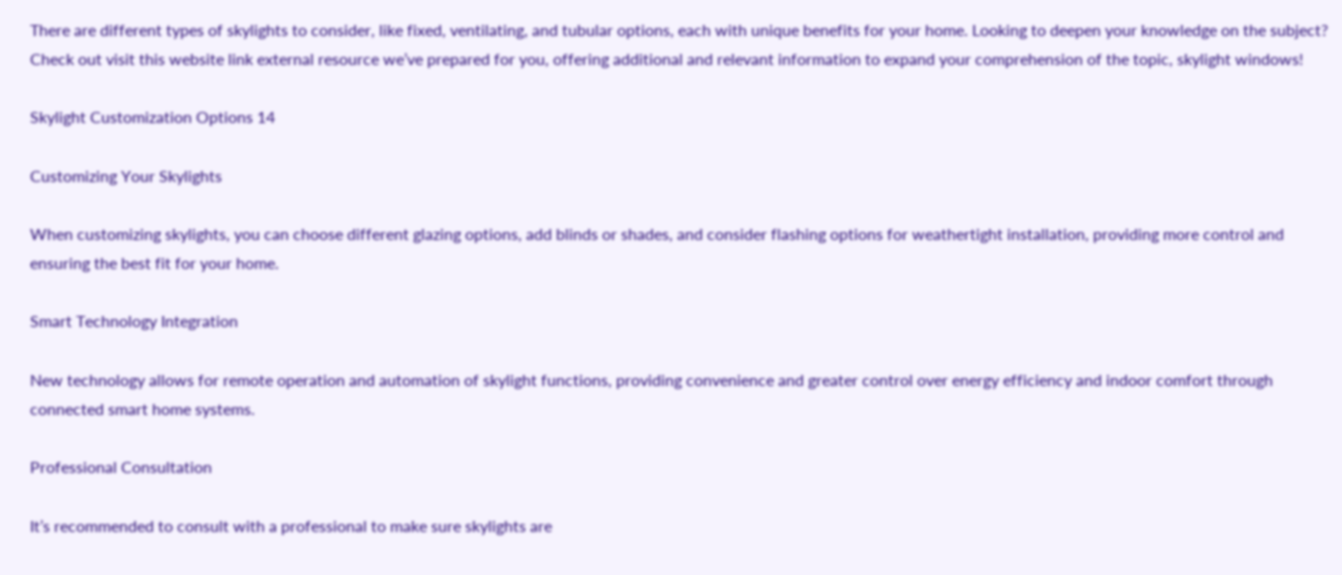There are different types of skylights to consider, like fixed, ventilating, and tubular options, each with unique benefits for your home. Looking to deepen your knowledge on the subject? Check out visit this website link external resource we’ve prepared for you, offering additional and relevant information to expand your comprehension of the topic, skylight windows!

Skylight Customization Options 14

Customizing Your Skylights

When customizing skylights, you can choose different glazing options, add blinds or shades, and consider flashing options for weathertight installation, providing more control and ensuring the best fit for your home.

Smart Technology Integration

New technology allows for remote operation and automation of skylight functions, providing convenience and greater control over energy efficiency and indoor comfort through connected smart home systems.

Professional Consultation

It’s recommended to consult with a professional to make sure skylights are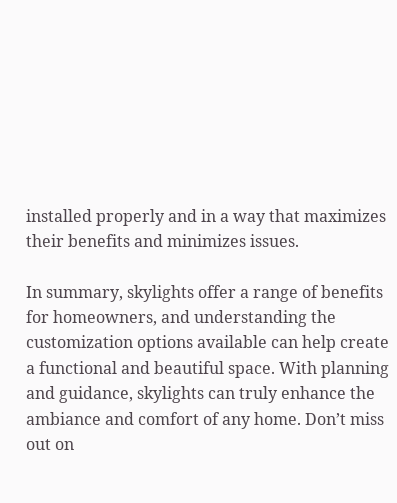installed properly and in a way that maximizes their benefits and minimizes issues.

In summary, skylights offer a range of benefits for homeowners, and understanding the customization options available can help create a functional and beautiful space. With planning and guidance, skylights can truly enhance the ambiance and comfort of any home. Don’t miss out on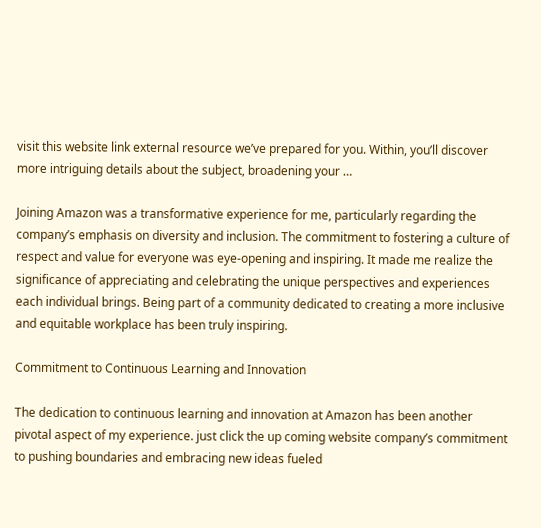visit this website link external resource we’ve prepared for you. Within, you’ll discover more intriguing details about the subject, broadening your …

Joining Amazon was a transformative experience for me, particularly regarding the company’s emphasis on diversity and inclusion. The commitment to fostering a culture of respect and value for everyone was eye-opening and inspiring. It made me realize the significance of appreciating and celebrating the unique perspectives and experiences each individual brings. Being part of a community dedicated to creating a more inclusive and equitable workplace has been truly inspiring.

Commitment to Continuous Learning and Innovation

The dedication to continuous learning and innovation at Amazon has been another pivotal aspect of my experience. just click the up coming website company’s commitment to pushing boundaries and embracing new ideas fueled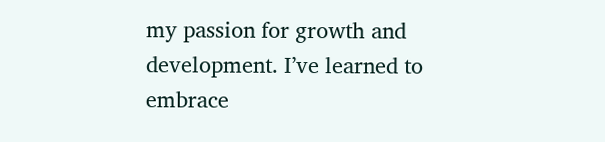my passion for growth and development. I’ve learned to embrace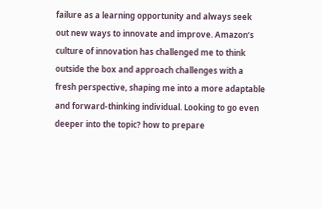failure as a learning opportunity and always seek out new ways to innovate and improve. Amazon’s culture of innovation has challenged me to think outside the box and approach challenges with a fresh perspective, shaping me into a more adaptable and forward-thinking individual. Looking to go even deeper into the topic? how to prepare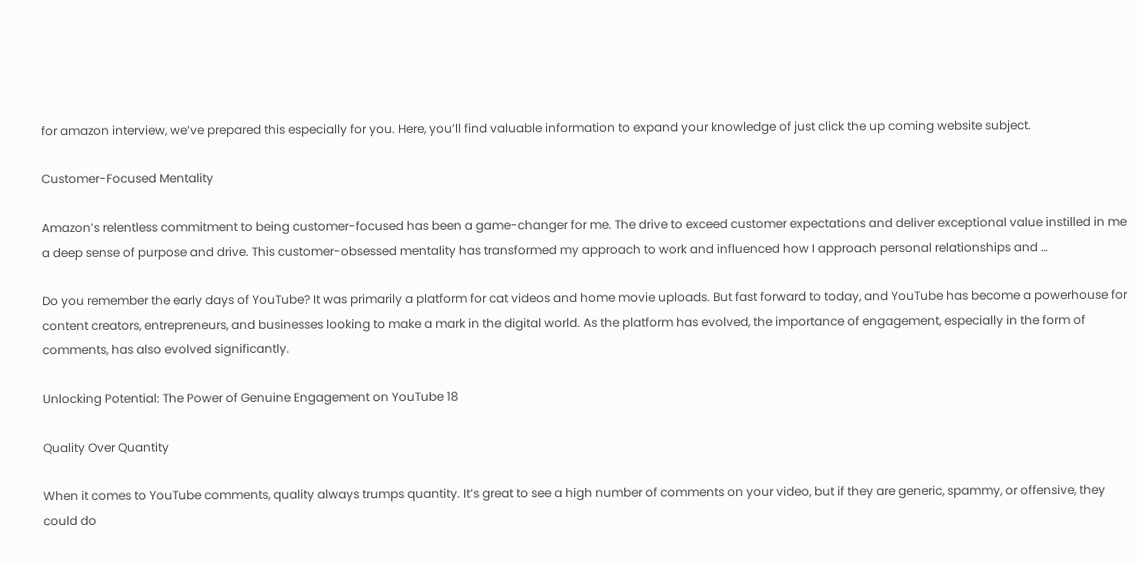for amazon interview, we’ve prepared this especially for you. Here, you’ll find valuable information to expand your knowledge of just click the up coming website subject.

Customer-Focused Mentality

Amazon’s relentless commitment to being customer-focused has been a game-changer for me. The drive to exceed customer expectations and deliver exceptional value instilled in me a deep sense of purpose and drive. This customer-obsessed mentality has transformed my approach to work and influenced how I approach personal relationships and …

Do you remember the early days of YouTube? It was primarily a platform for cat videos and home movie uploads. But fast forward to today, and YouTube has become a powerhouse for content creators, entrepreneurs, and businesses looking to make a mark in the digital world. As the platform has evolved, the importance of engagement, especially in the form of comments, has also evolved significantly.

Unlocking Potential: The Power of Genuine Engagement on YouTube 18

Quality Over Quantity

When it comes to YouTube comments, quality always trumps quantity. It’s great to see a high number of comments on your video, but if they are generic, spammy, or offensive, they could do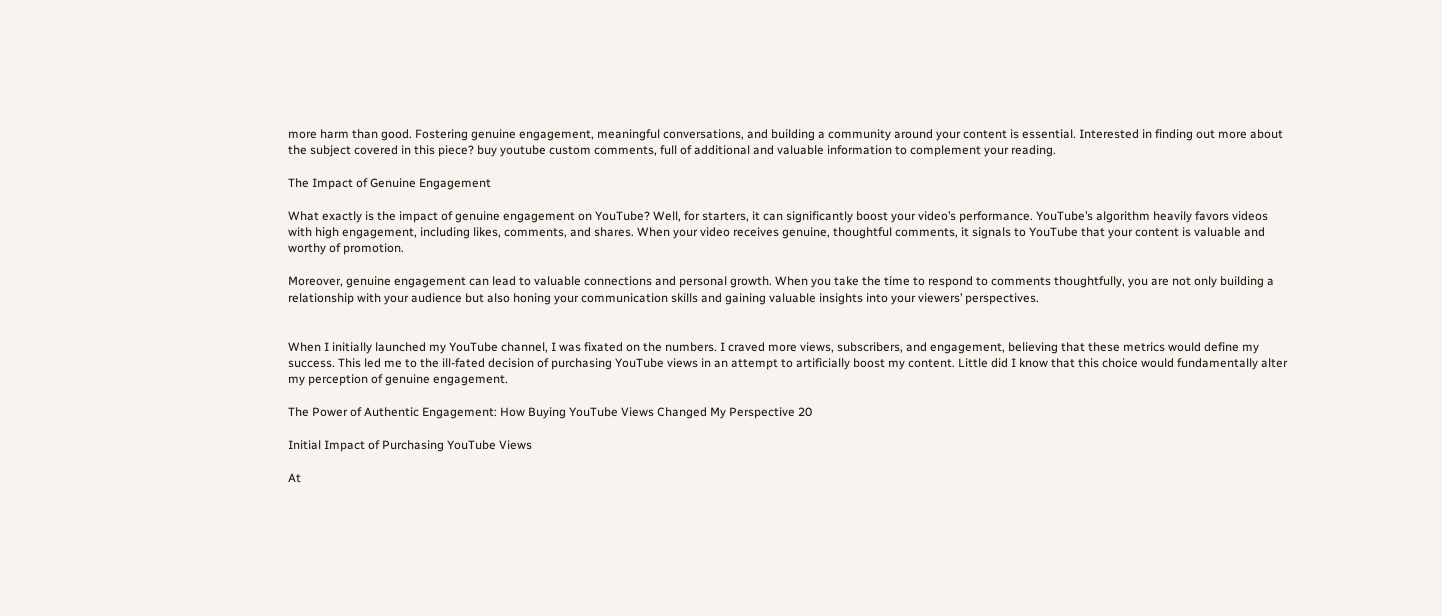more harm than good. Fostering genuine engagement, meaningful conversations, and building a community around your content is essential. Interested in finding out more about the subject covered in this piece? buy youtube custom comments, full of additional and valuable information to complement your reading.

The Impact of Genuine Engagement

What exactly is the impact of genuine engagement on YouTube? Well, for starters, it can significantly boost your video’s performance. YouTube’s algorithm heavily favors videos with high engagement, including likes, comments, and shares. When your video receives genuine, thoughtful comments, it signals to YouTube that your content is valuable and worthy of promotion.

Moreover, genuine engagement can lead to valuable connections and personal growth. When you take the time to respond to comments thoughtfully, you are not only building a relationship with your audience but also honing your communication skills and gaining valuable insights into your viewers’ perspectives.


When I initially launched my YouTube channel, I was fixated on the numbers. I craved more views, subscribers, and engagement, believing that these metrics would define my success. This led me to the ill-fated decision of purchasing YouTube views in an attempt to artificially boost my content. Little did I know that this choice would fundamentally alter my perception of genuine engagement.

The Power of Authentic Engagement: How Buying YouTube Views Changed My Perspective 20

Initial Impact of Purchasing YouTube Views

At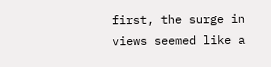first, the surge in views seemed like a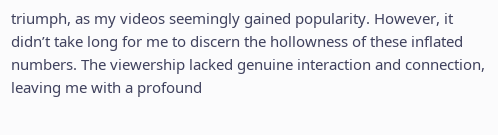triumph, as my videos seemingly gained popularity. However, it didn’t take long for me to discern the hollowness of these inflated numbers. The viewership lacked genuine interaction and connection, leaving me with a profound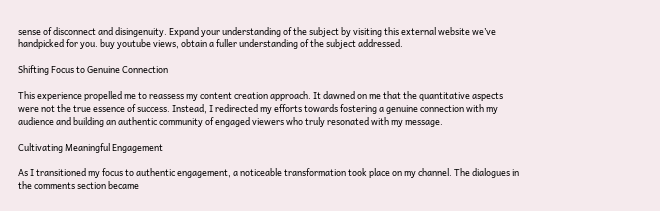sense of disconnect and disingenuity. Expand your understanding of the subject by visiting this external website we’ve handpicked for you. buy youtube views, obtain a fuller understanding of the subject addressed.

Shifting Focus to Genuine Connection

This experience propelled me to reassess my content creation approach. It dawned on me that the quantitative aspects were not the true essence of success. Instead, I redirected my efforts towards fostering a genuine connection with my audience and building an authentic community of engaged viewers who truly resonated with my message.

Cultivating Meaningful Engagement

As I transitioned my focus to authentic engagement, a noticeable transformation took place on my channel. The dialogues in the comments section became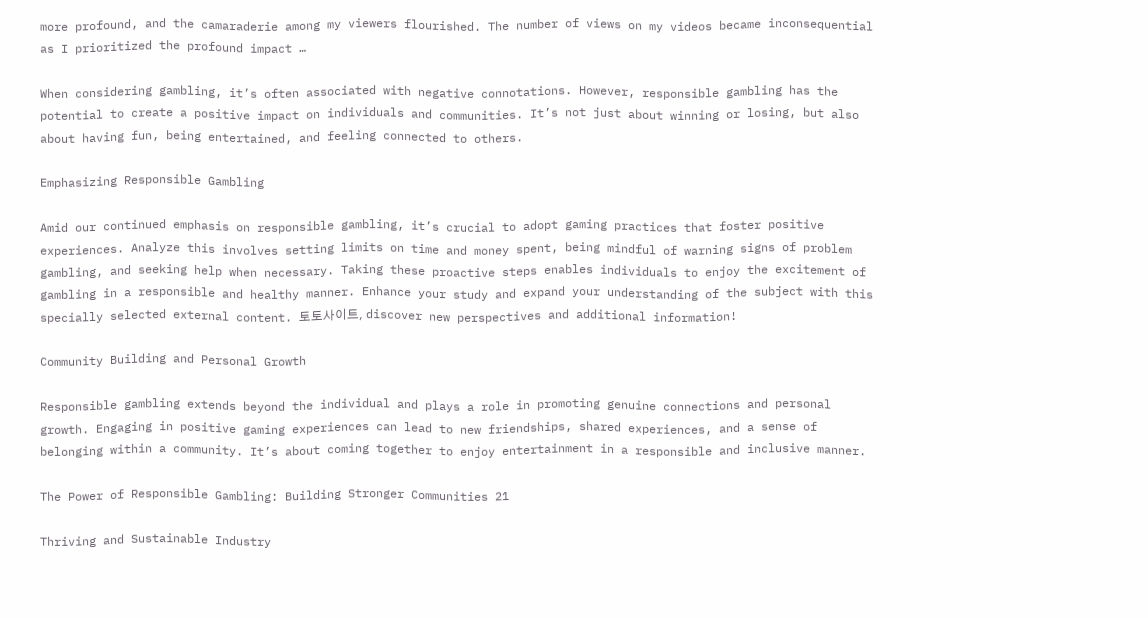more profound, and the camaraderie among my viewers flourished. The number of views on my videos became inconsequential as I prioritized the profound impact …

When considering gambling, it’s often associated with negative connotations. However, responsible gambling has the potential to create a positive impact on individuals and communities. It’s not just about winning or losing, but also about having fun, being entertained, and feeling connected to others.

Emphasizing Responsible Gambling

Amid our continued emphasis on responsible gambling, it’s crucial to adopt gaming practices that foster positive experiences. Analyze this involves setting limits on time and money spent, being mindful of warning signs of problem gambling, and seeking help when necessary. Taking these proactive steps enables individuals to enjoy the excitement of gambling in a responsible and healthy manner. Enhance your study and expand your understanding of the subject with this specially selected external content. 토토사이트, discover new perspectives and additional information!

Community Building and Personal Growth

Responsible gambling extends beyond the individual and plays a role in promoting genuine connections and personal growth. Engaging in positive gaming experiences can lead to new friendships, shared experiences, and a sense of belonging within a community. It’s about coming together to enjoy entertainment in a responsible and inclusive manner.

The Power of Responsible Gambling: Building Stronger Communities 21

Thriving and Sustainable Industry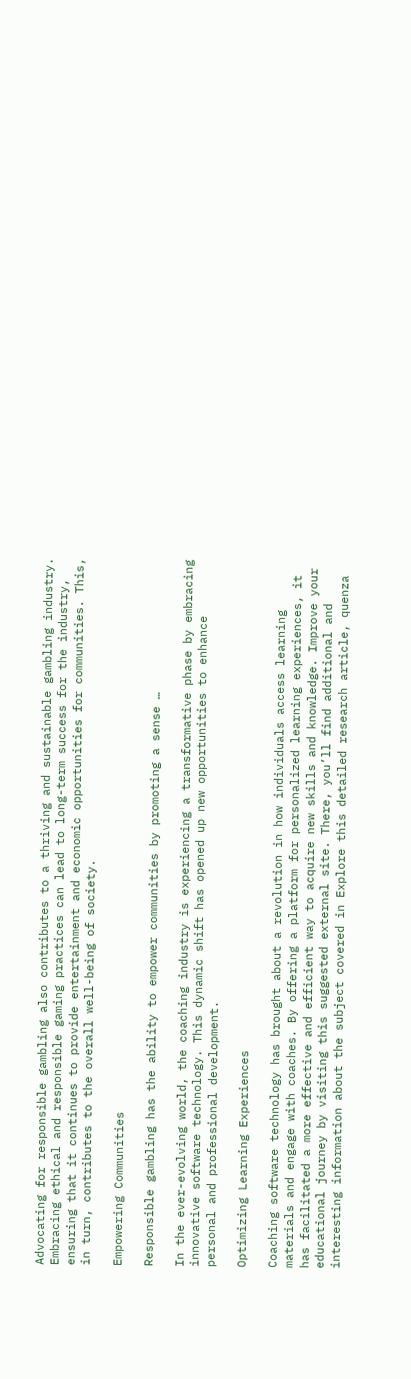Advocating for responsible gambling also contributes to a thriving and sustainable gambling industry. Embracing ethical and responsible gaming practices can lead to long-term success for the industry, ensuring that it continues to provide entertainment and economic opportunities for communities. This, in turn, contributes to the overall well-being of society.

Empowering Communities

Responsible gambling has the ability to empower communities by promoting a sense …

In the ever-evolving world, the coaching industry is experiencing a transformative phase by embracing innovative software technology. This dynamic shift has opened up new opportunities to enhance personal and professional development.

Optimizing Learning Experiences

Coaching software technology has brought about a revolution in how individuals access learning materials and engage with coaches. By offering a platform for personalized learning experiences, it has facilitated a more effective and efficient way to acquire new skills and knowledge. Improve your educational journey by visiting this suggested external site. There, you’ll find additional and interesting information about the subject covered in Explore this detailed research article, quenza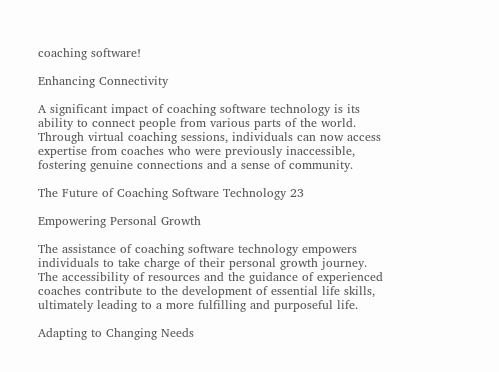coaching software!

Enhancing Connectivity

A significant impact of coaching software technology is its ability to connect people from various parts of the world. Through virtual coaching sessions, individuals can now access expertise from coaches who were previously inaccessible, fostering genuine connections and a sense of community.

The Future of Coaching Software Technology 23

Empowering Personal Growth

The assistance of coaching software technology empowers individuals to take charge of their personal growth journey. The accessibility of resources and the guidance of experienced coaches contribute to the development of essential life skills, ultimately leading to a more fulfilling and purposeful life.

Adapting to Changing Needs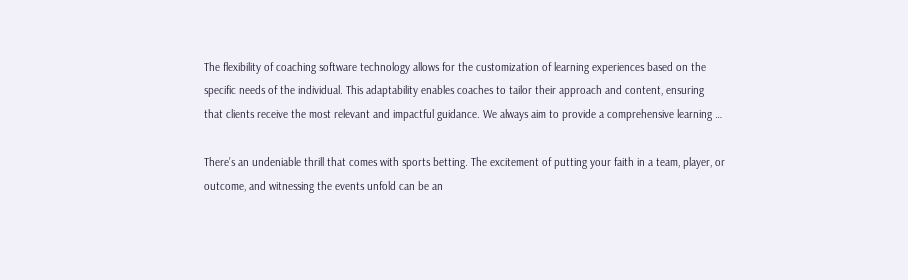The flexibility of coaching software technology allows for the customization of learning experiences based on the specific needs of the individual. This adaptability enables coaches to tailor their approach and content, ensuring that clients receive the most relevant and impactful guidance. We always aim to provide a comprehensive learning …

There’s an undeniable thrill that comes with sports betting. The excitement of putting your faith in a team, player, or outcome, and witnessing the events unfold can be an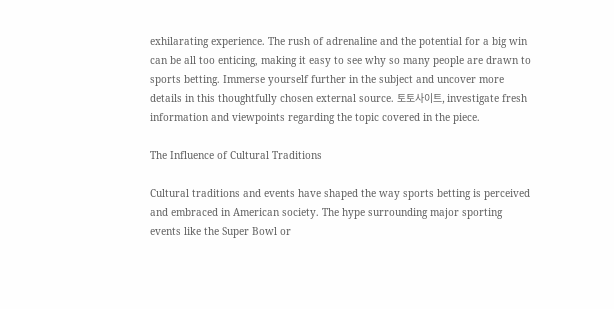exhilarating experience. The rush of adrenaline and the potential for a big win can be all too enticing, making it easy to see why so many people are drawn to sports betting. Immerse yourself further in the subject and uncover more details in this thoughtfully chosen external source. 토토사이트, investigate fresh information and viewpoints regarding the topic covered in the piece.

The Influence of Cultural Traditions

Cultural traditions and events have shaped the way sports betting is perceived and embraced in American society. The hype surrounding major sporting events like the Super Bowl or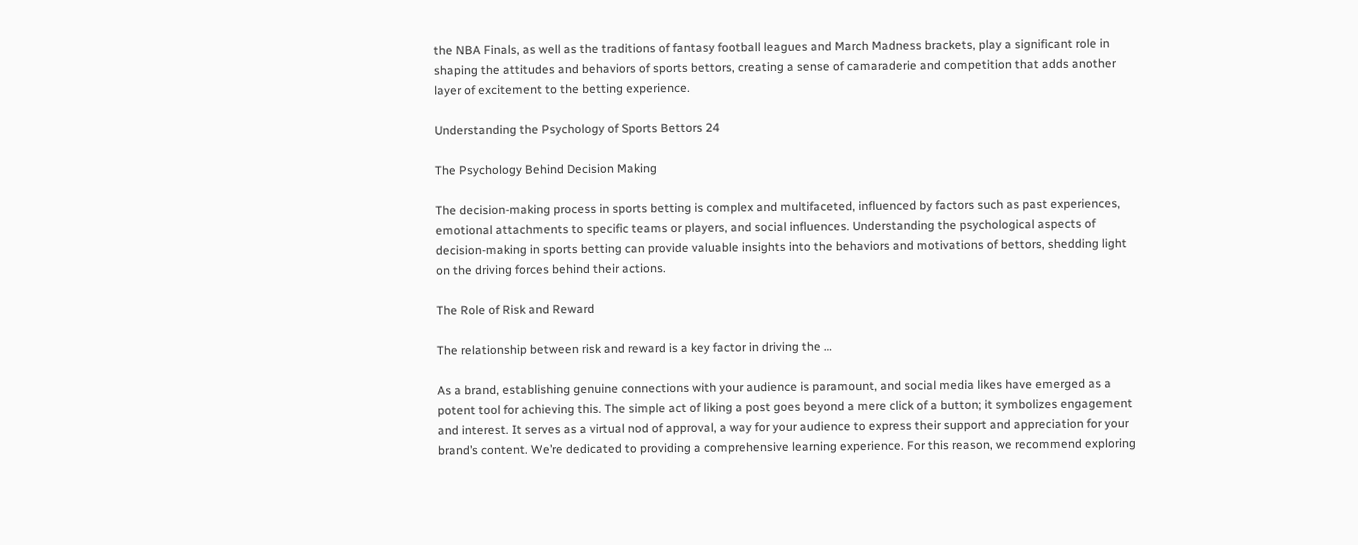the NBA Finals, as well as the traditions of fantasy football leagues and March Madness brackets, play a significant role in shaping the attitudes and behaviors of sports bettors, creating a sense of camaraderie and competition that adds another layer of excitement to the betting experience.

Understanding the Psychology of Sports Bettors 24

The Psychology Behind Decision Making

The decision-making process in sports betting is complex and multifaceted, influenced by factors such as past experiences, emotional attachments to specific teams or players, and social influences. Understanding the psychological aspects of decision-making in sports betting can provide valuable insights into the behaviors and motivations of bettors, shedding light on the driving forces behind their actions.

The Role of Risk and Reward

The relationship between risk and reward is a key factor in driving the …

As a brand, establishing genuine connections with your audience is paramount, and social media likes have emerged as a potent tool for achieving this. The simple act of liking a post goes beyond a mere click of a button; it symbolizes engagement and interest. It serves as a virtual nod of approval, a way for your audience to express their support and appreciation for your brand’s content. We’re dedicated to providing a comprehensive learning experience. For this reason, we recommend exploring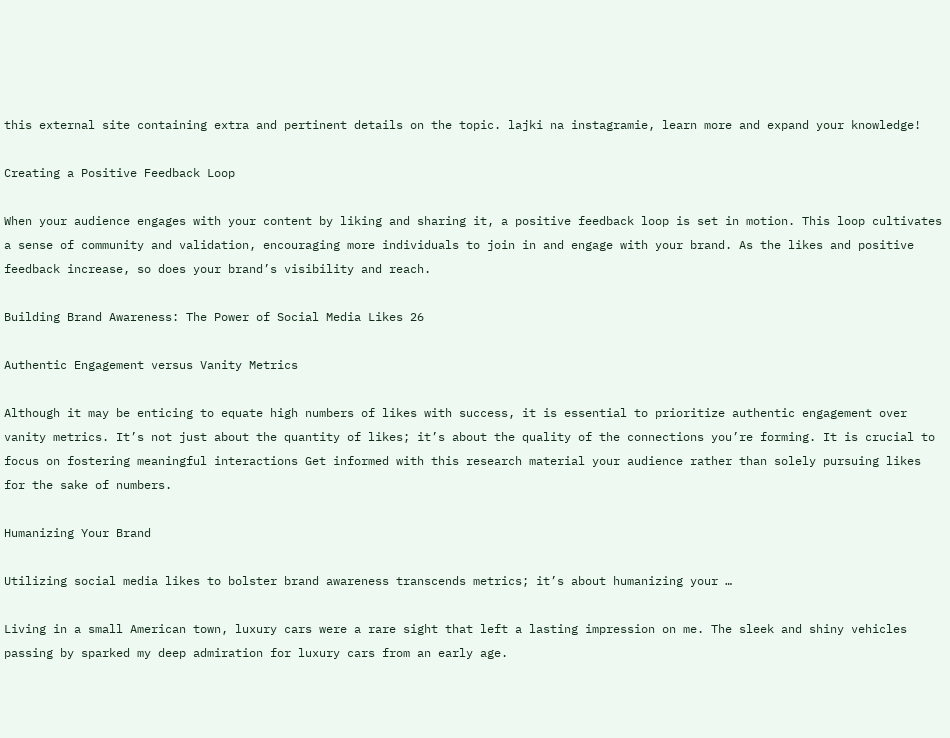this external site containing extra and pertinent details on the topic. lajki na instagramie, learn more and expand your knowledge!

Creating a Positive Feedback Loop

When your audience engages with your content by liking and sharing it, a positive feedback loop is set in motion. This loop cultivates a sense of community and validation, encouraging more individuals to join in and engage with your brand. As the likes and positive feedback increase, so does your brand’s visibility and reach.

Building Brand Awareness: The Power of Social Media Likes 26

Authentic Engagement versus Vanity Metrics

Although it may be enticing to equate high numbers of likes with success, it is essential to prioritize authentic engagement over vanity metrics. It’s not just about the quantity of likes; it’s about the quality of the connections you’re forming. It is crucial to focus on fostering meaningful interactions Get informed with this research material your audience rather than solely pursuing likes for the sake of numbers.

Humanizing Your Brand

Utilizing social media likes to bolster brand awareness transcends metrics; it’s about humanizing your …

Living in a small American town, luxury cars were a rare sight that left a lasting impression on me. The sleek and shiny vehicles passing by sparked my deep admiration for luxury cars from an early age.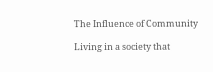The Influence of Community

Living in a society that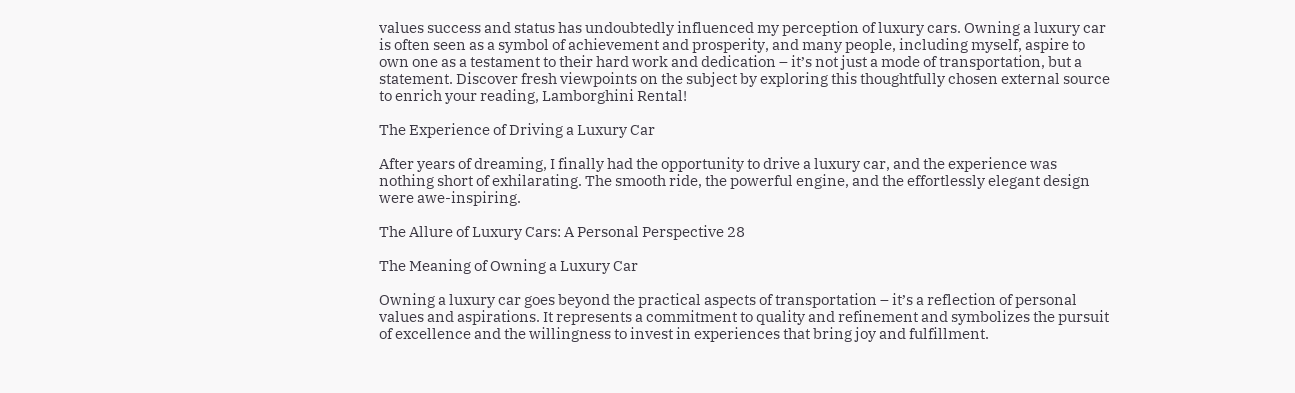values success and status has undoubtedly influenced my perception of luxury cars. Owning a luxury car is often seen as a symbol of achievement and prosperity, and many people, including myself, aspire to own one as a testament to their hard work and dedication – it’s not just a mode of transportation, but a statement. Discover fresh viewpoints on the subject by exploring this thoughtfully chosen external source to enrich your reading, Lamborghini Rental!

The Experience of Driving a Luxury Car

After years of dreaming, I finally had the opportunity to drive a luxury car, and the experience was nothing short of exhilarating. The smooth ride, the powerful engine, and the effortlessly elegant design were awe-inspiring.

The Allure of Luxury Cars: A Personal Perspective 28

The Meaning of Owning a Luxury Car

Owning a luxury car goes beyond the practical aspects of transportation – it’s a reflection of personal values and aspirations. It represents a commitment to quality and refinement and symbolizes the pursuit of excellence and the willingness to invest in experiences that bring joy and fulfillment.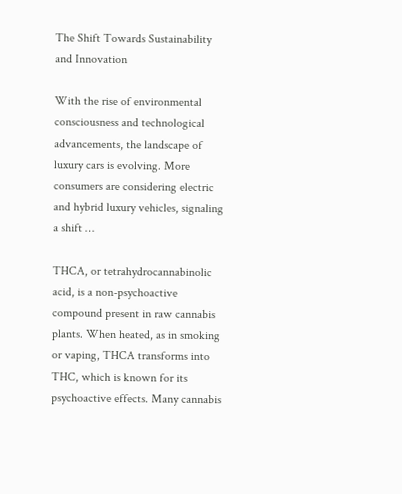The Shift Towards Sustainability and Innovation

With the rise of environmental consciousness and technological advancements, the landscape of luxury cars is evolving. More consumers are considering electric and hybrid luxury vehicles, signaling a shift …

THCA, or tetrahydrocannabinolic acid, is a non-psychoactive compound present in raw cannabis plants. When heated, as in smoking or vaping, THCA transforms into THC, which is known for its psychoactive effects. Many cannabis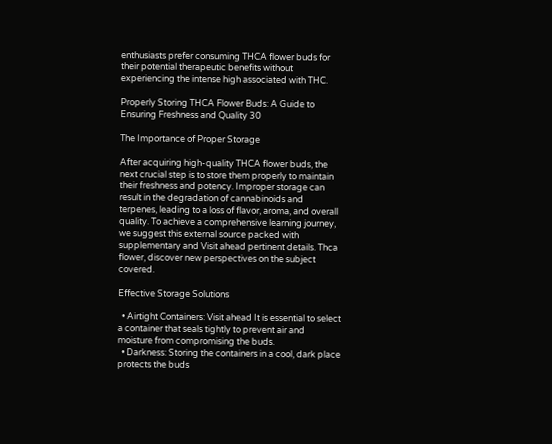enthusiasts prefer consuming THCA flower buds for their potential therapeutic benefits without experiencing the intense high associated with THC.

Properly Storing THCA Flower Buds: A Guide to Ensuring Freshness and Quality 30

The Importance of Proper Storage

After acquiring high-quality THCA flower buds, the next crucial step is to store them properly to maintain their freshness and potency. Improper storage can result in the degradation of cannabinoids and terpenes, leading to a loss of flavor, aroma, and overall quality. To achieve a comprehensive learning journey, we suggest this external source packed with supplementary and Visit ahead pertinent details. Thca flower, discover new perspectives on the subject covered.

Effective Storage Solutions

  • Airtight Containers: Visit ahead It is essential to select a container that seals tightly to prevent air and moisture from compromising the buds.
  • Darkness: Storing the containers in a cool, dark place protects the buds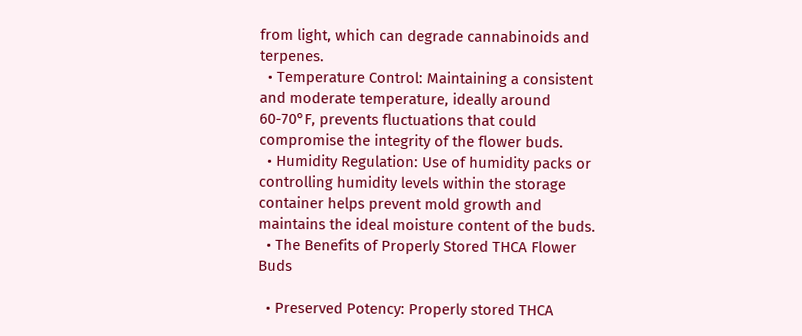from light, which can degrade cannabinoids and terpenes.
  • Temperature Control: Maintaining a consistent and moderate temperature, ideally around 60-70°F, prevents fluctuations that could compromise the integrity of the flower buds.
  • Humidity Regulation: Use of humidity packs or controlling humidity levels within the storage container helps prevent mold growth and maintains the ideal moisture content of the buds.
  • The Benefits of Properly Stored THCA Flower Buds

  • Preserved Potency: Properly stored THCA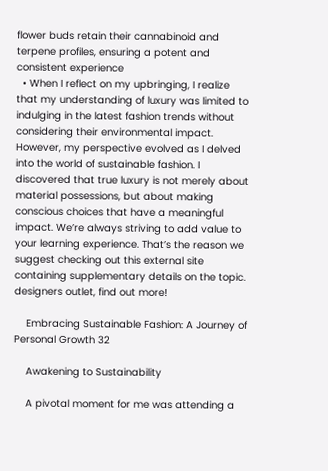flower buds retain their cannabinoid and terpene profiles, ensuring a potent and consistent experience
  • When I reflect on my upbringing, I realize that my understanding of luxury was limited to indulging in the latest fashion trends without considering their environmental impact. However, my perspective evolved as I delved into the world of sustainable fashion. I discovered that true luxury is not merely about material possessions, but about making conscious choices that have a meaningful impact. We’re always striving to add value to your learning experience. That’s the reason we suggest checking out this external site containing supplementary details on the topic. designers outlet, find out more!

    Embracing Sustainable Fashion: A Journey of Personal Growth 32

    Awakening to Sustainability

    A pivotal moment for me was attending a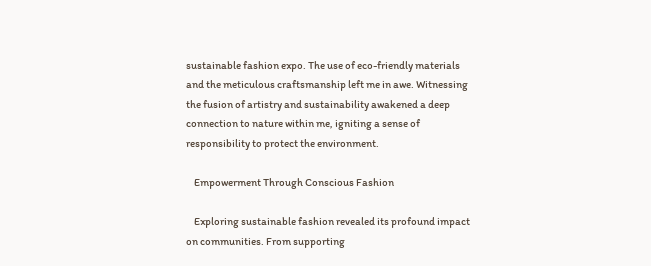sustainable fashion expo. The use of eco-friendly materials and the meticulous craftsmanship left me in awe. Witnessing the fusion of artistry and sustainability awakened a deep connection to nature within me, igniting a sense of responsibility to protect the environment.

    Empowerment Through Conscious Fashion

    Exploring sustainable fashion revealed its profound impact on communities. From supporting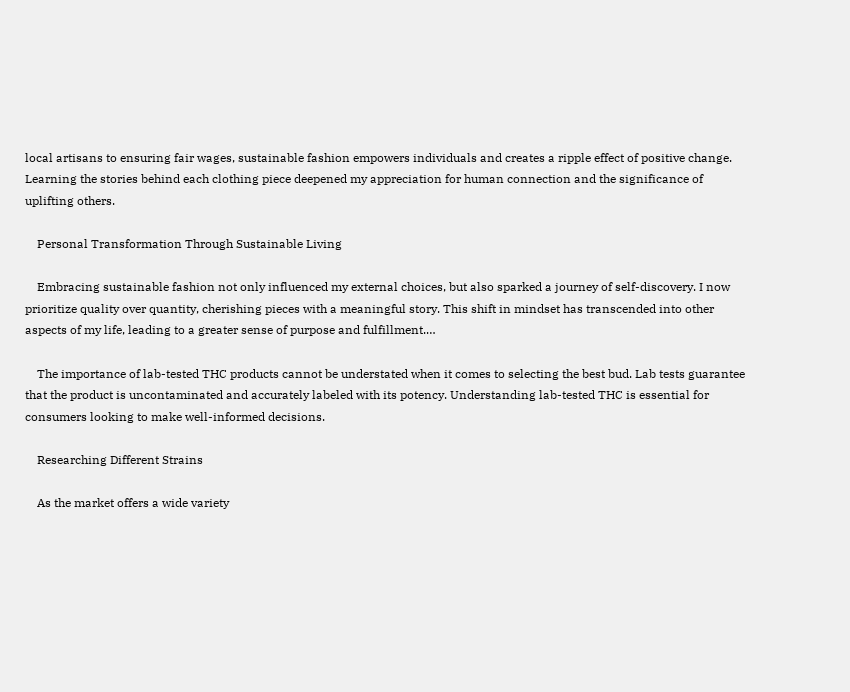local artisans to ensuring fair wages, sustainable fashion empowers individuals and creates a ripple effect of positive change. Learning the stories behind each clothing piece deepened my appreciation for human connection and the significance of uplifting others.

    Personal Transformation Through Sustainable Living

    Embracing sustainable fashion not only influenced my external choices, but also sparked a journey of self-discovery. I now prioritize quality over quantity, cherishing pieces with a meaningful story. This shift in mindset has transcended into other aspects of my life, leading to a greater sense of purpose and fulfillment.…

    The importance of lab-tested THC products cannot be understated when it comes to selecting the best bud. Lab tests guarantee that the product is uncontaminated and accurately labeled with its potency. Understanding lab-tested THC is essential for consumers looking to make well-informed decisions.

    Researching Different Strains

    As the market offers a wide variety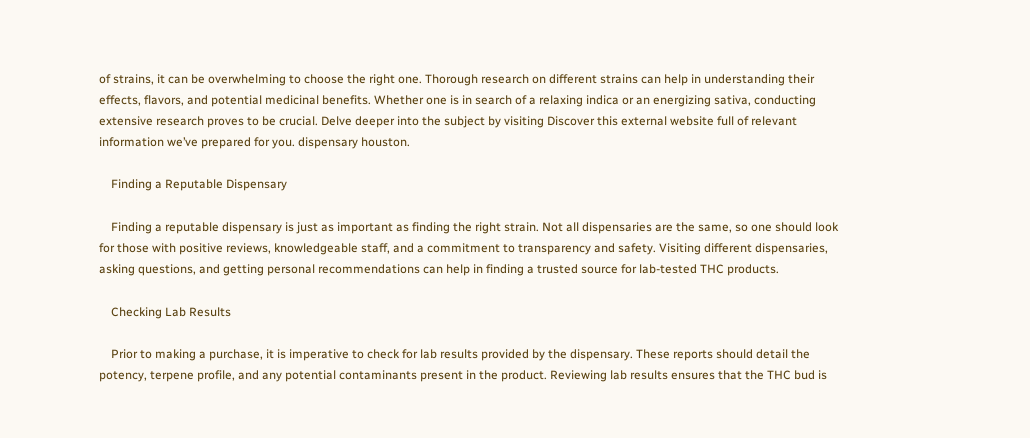of strains, it can be overwhelming to choose the right one. Thorough research on different strains can help in understanding their effects, flavors, and potential medicinal benefits. Whether one is in search of a relaxing indica or an energizing sativa, conducting extensive research proves to be crucial. Delve deeper into the subject by visiting Discover this external website full of relevant information we’ve prepared for you. dispensary houston.

    Finding a Reputable Dispensary

    Finding a reputable dispensary is just as important as finding the right strain. Not all dispensaries are the same, so one should look for those with positive reviews, knowledgeable staff, and a commitment to transparency and safety. Visiting different dispensaries, asking questions, and getting personal recommendations can help in finding a trusted source for lab-tested THC products.

    Checking Lab Results

    Prior to making a purchase, it is imperative to check for lab results provided by the dispensary. These reports should detail the potency, terpene profile, and any potential contaminants present in the product. Reviewing lab results ensures that the THC bud is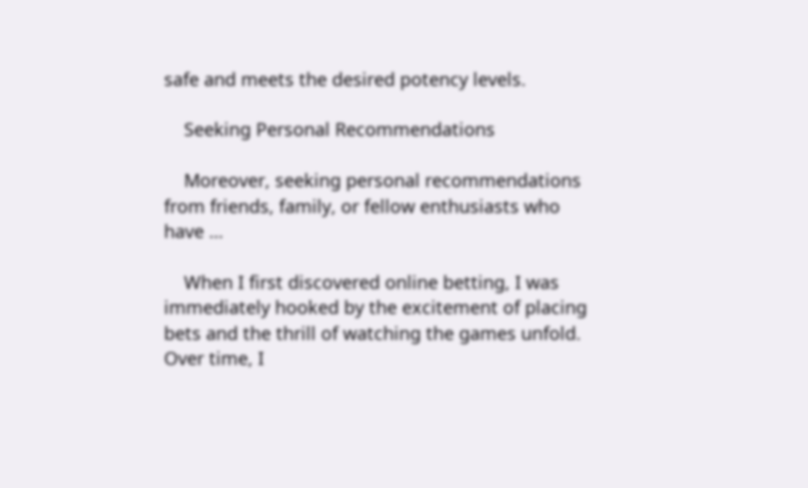safe and meets the desired potency levels.

    Seeking Personal Recommendations

    Moreover, seeking personal recommendations from friends, family, or fellow enthusiasts who have …

    When I first discovered online betting, I was immediately hooked by the excitement of placing bets and the thrill of watching the games unfold. Over time, I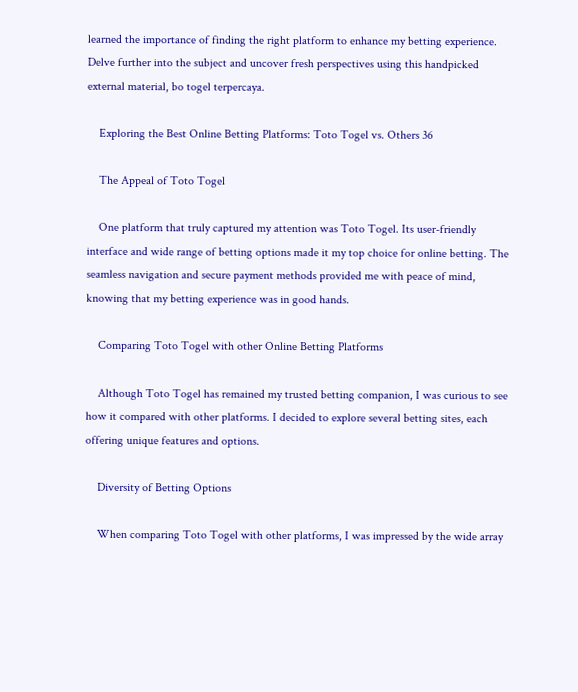learned the importance of finding the right platform to enhance my betting experience. Delve further into the subject and uncover fresh perspectives using this handpicked external material, bo togel terpercaya.

    Exploring the Best Online Betting Platforms: Toto Togel vs. Others 36

    The Appeal of Toto Togel

    One platform that truly captured my attention was Toto Togel. Its user-friendly interface and wide range of betting options made it my top choice for online betting. The seamless navigation and secure payment methods provided me with peace of mind, knowing that my betting experience was in good hands.

    Comparing Toto Togel with other Online Betting Platforms

    Although Toto Togel has remained my trusted betting companion, I was curious to see how it compared with other platforms. I decided to explore several betting sites, each offering unique features and options.

    Diversity of Betting Options

    When comparing Toto Togel with other platforms, I was impressed by the wide array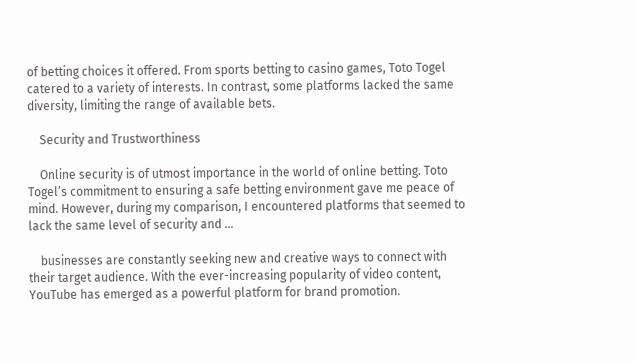of betting choices it offered. From sports betting to casino games, Toto Togel catered to a variety of interests. In contrast, some platforms lacked the same diversity, limiting the range of available bets.

    Security and Trustworthiness

    Online security is of utmost importance in the world of online betting. Toto Togel’s commitment to ensuring a safe betting environment gave me peace of mind. However, during my comparison, I encountered platforms that seemed to lack the same level of security and …

    businesses are constantly seeking new and creative ways to connect with their target audience. With the ever-increasing popularity of video content, YouTube has emerged as a powerful platform for brand promotion.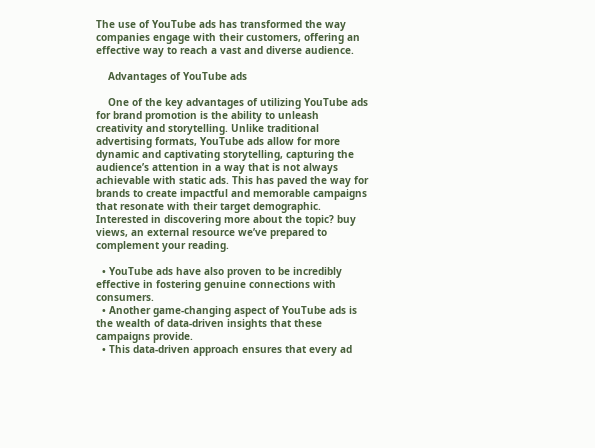The use of YouTube ads has transformed the way companies engage with their customers, offering an effective way to reach a vast and diverse audience.

    Advantages of YouTube ads

    One of the key advantages of utilizing YouTube ads for brand promotion is the ability to unleash creativity and storytelling. Unlike traditional advertising formats, YouTube ads allow for more dynamic and captivating storytelling, capturing the audience’s attention in a way that is not always achievable with static ads. This has paved the way for brands to create impactful and memorable campaigns that resonate with their target demographic. Interested in discovering more about the topic? buy views, an external resource we’ve prepared to complement your reading.

  • YouTube ads have also proven to be incredibly effective in fostering genuine connections with consumers.
  • Another game-changing aspect of YouTube ads is the wealth of data-driven insights that these campaigns provide.
  • This data-driven approach ensures that every ad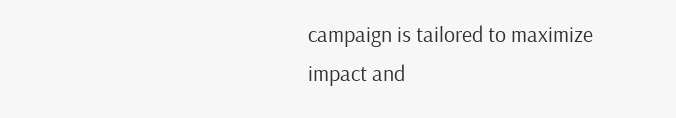campaign is tailored to maximize impact and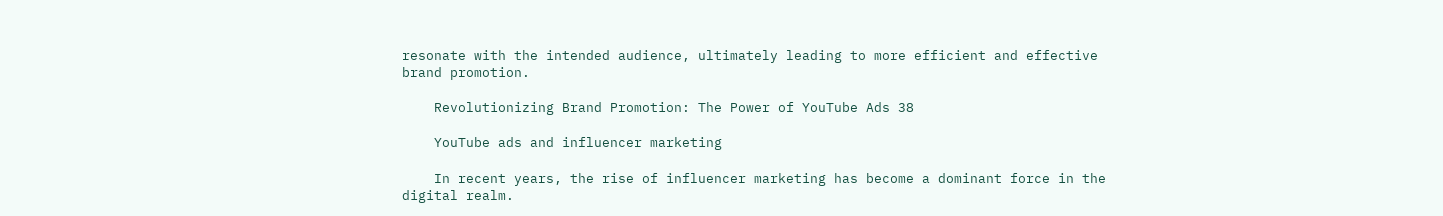resonate with the intended audience, ultimately leading to more efficient and effective brand promotion.

    Revolutionizing Brand Promotion: The Power of YouTube Ads 38

    YouTube ads and influencer marketing

    In recent years, the rise of influencer marketing has become a dominant force in the digital realm.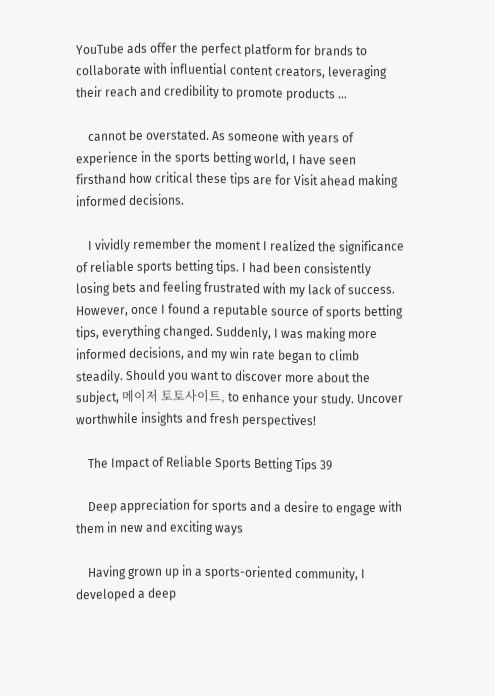YouTube ads offer the perfect platform for brands to collaborate with influential content creators, leveraging their reach and credibility to promote products …

    cannot be overstated. As someone with years of experience in the sports betting world, I have seen firsthand how critical these tips are for Visit ahead making informed decisions.

    I vividly remember the moment I realized the significance of reliable sports betting tips. I had been consistently losing bets and feeling frustrated with my lack of success. However, once I found a reputable source of sports betting tips, everything changed. Suddenly, I was making more informed decisions, and my win rate began to climb steadily. Should you want to discover more about the subject, 메이저 토토사이트, to enhance your study. Uncover worthwhile insights and fresh perspectives!

    The Impact of Reliable Sports Betting Tips 39

    Deep appreciation for sports and a desire to engage with them in new and exciting ways

    Having grown up in a sports-oriented community, I developed a deep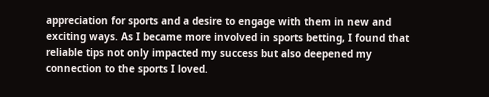appreciation for sports and a desire to engage with them in new and exciting ways. As I became more involved in sports betting, I found that reliable tips not only impacted my success but also deepened my connection to the sports I loved.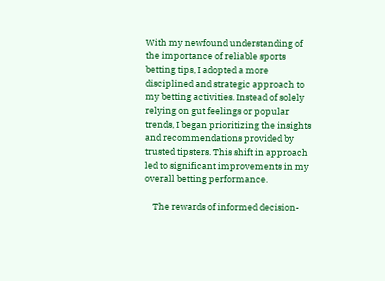With my newfound understanding of the importance of reliable sports betting tips, I adopted a more disciplined and strategic approach to my betting activities. Instead of solely relying on gut feelings or popular trends, I began prioritizing the insights and recommendations provided by trusted tipsters. This shift in approach led to significant improvements in my overall betting performance.

    The rewards of informed decision-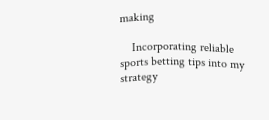making

    Incorporating reliable sports betting tips into my strategy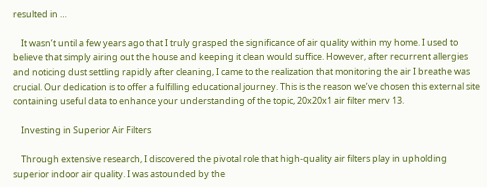resulted in …

    It wasn’t until a few years ago that I truly grasped the significance of air quality within my home. I used to believe that simply airing out the house and keeping it clean would suffice. However, after recurrent allergies and noticing dust settling rapidly after cleaning, I came to the realization that monitoring the air I breathe was crucial. Our dedication is to offer a fulfilling educational journey. This is the reason we’ve chosen this external site containing useful data to enhance your understanding of the topic, 20x20x1 air filter merv 13.

    Investing in Superior Air Filters

    Through extensive research, I discovered the pivotal role that high-quality air filters play in upholding superior indoor air quality. I was astounded by the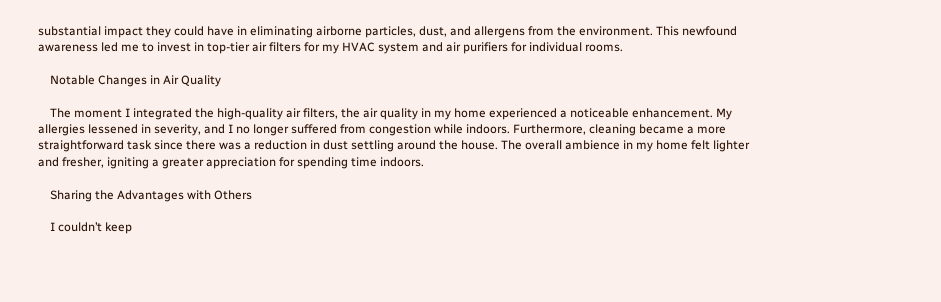substantial impact they could have in eliminating airborne particles, dust, and allergens from the environment. This newfound awareness led me to invest in top-tier air filters for my HVAC system and air purifiers for individual rooms.

    Notable Changes in Air Quality

    The moment I integrated the high-quality air filters, the air quality in my home experienced a noticeable enhancement. My allergies lessened in severity, and I no longer suffered from congestion while indoors. Furthermore, cleaning became a more straightforward task since there was a reduction in dust settling around the house. The overall ambience in my home felt lighter and fresher, igniting a greater appreciation for spending time indoors.

    Sharing the Advantages with Others

    I couldn’t keep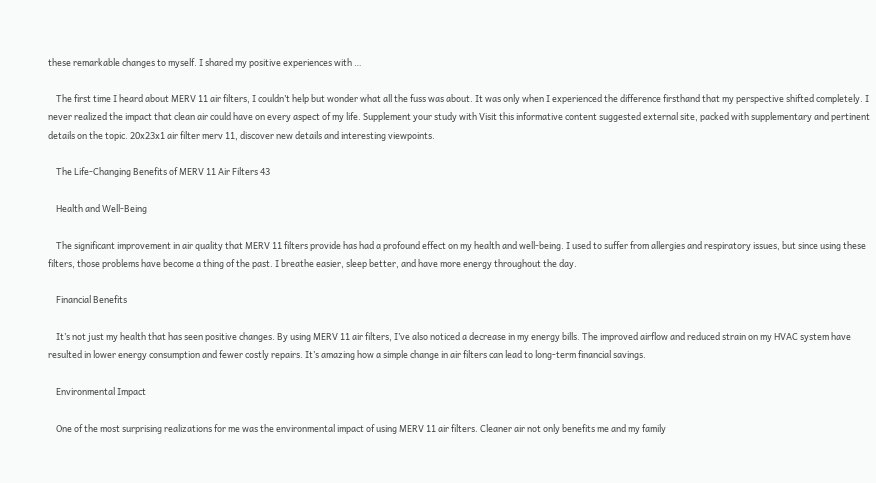these remarkable changes to myself. I shared my positive experiences with …

    The first time I heard about MERV 11 air filters, I couldn’t help but wonder what all the fuss was about. It was only when I experienced the difference firsthand that my perspective shifted completely. I never realized the impact that clean air could have on every aspect of my life. Supplement your study with Visit this informative content suggested external site, packed with supplementary and pertinent details on the topic. 20x23x1 air filter merv 11, discover new details and interesting viewpoints.

    The Life-Changing Benefits of MERV 11 Air Filters 43

    Health and Well-Being

    The significant improvement in air quality that MERV 11 filters provide has had a profound effect on my health and well-being. I used to suffer from allergies and respiratory issues, but since using these filters, those problems have become a thing of the past. I breathe easier, sleep better, and have more energy throughout the day.

    Financial Benefits

    It’s not just my health that has seen positive changes. By using MERV 11 air filters, I’ve also noticed a decrease in my energy bills. The improved airflow and reduced strain on my HVAC system have resulted in lower energy consumption and fewer costly repairs. It’s amazing how a simple change in air filters can lead to long-term financial savings.

    Environmental Impact

    One of the most surprising realizations for me was the environmental impact of using MERV 11 air filters. Cleaner air not only benefits me and my family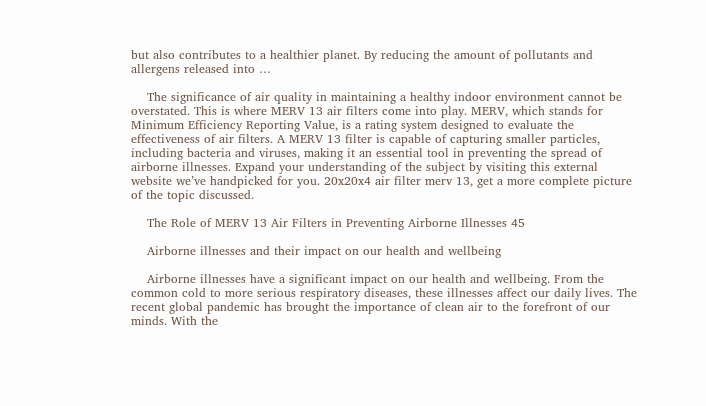but also contributes to a healthier planet. By reducing the amount of pollutants and allergens released into …

    The significance of air quality in maintaining a healthy indoor environment cannot be overstated. This is where MERV 13 air filters come into play. MERV, which stands for Minimum Efficiency Reporting Value, is a rating system designed to evaluate the effectiveness of air filters. A MERV 13 filter is capable of capturing smaller particles, including bacteria and viruses, making it an essential tool in preventing the spread of airborne illnesses. Expand your understanding of the subject by visiting this external website we’ve handpicked for you. 20x20x4 air filter merv 13, get a more complete picture of the topic discussed.

    The Role of MERV 13 Air Filters in Preventing Airborne Illnesses 45

    Airborne illnesses and their impact on our health and wellbeing

    Airborne illnesses have a significant impact on our health and wellbeing. From the common cold to more serious respiratory diseases, these illnesses affect our daily lives. The recent global pandemic has brought the importance of clean air to the forefront of our minds. With the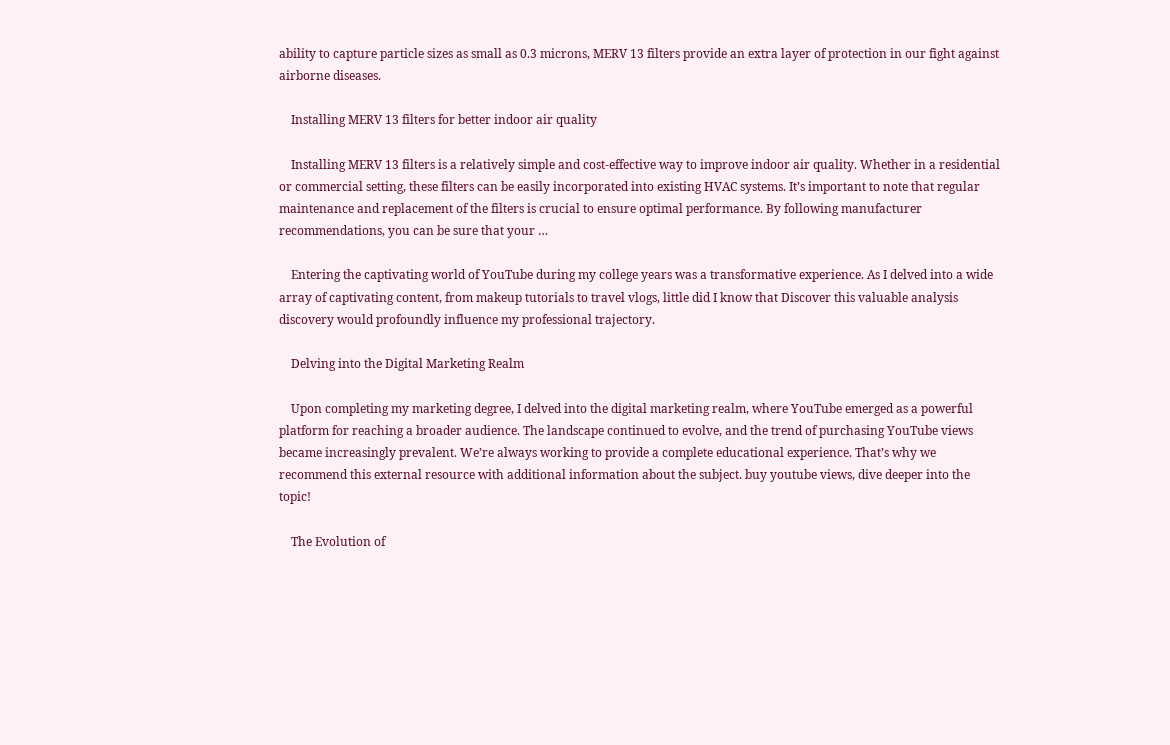ability to capture particle sizes as small as 0.3 microns, MERV 13 filters provide an extra layer of protection in our fight against airborne diseases.

    Installing MERV 13 filters for better indoor air quality

    Installing MERV 13 filters is a relatively simple and cost-effective way to improve indoor air quality. Whether in a residential or commercial setting, these filters can be easily incorporated into existing HVAC systems. It’s important to note that regular maintenance and replacement of the filters is crucial to ensure optimal performance. By following manufacturer recommendations, you can be sure that your …

    Entering the captivating world of YouTube during my college years was a transformative experience. As I delved into a wide array of captivating content, from makeup tutorials to travel vlogs, little did I know that Discover this valuable analysis discovery would profoundly influence my professional trajectory.

    Delving into the Digital Marketing Realm

    Upon completing my marketing degree, I delved into the digital marketing realm, where YouTube emerged as a powerful platform for reaching a broader audience. The landscape continued to evolve, and the trend of purchasing YouTube views became increasingly prevalent. We’re always working to provide a complete educational experience. That’s why we recommend this external resource with additional information about the subject. buy youtube views, dive deeper into the topic!

    The Evolution of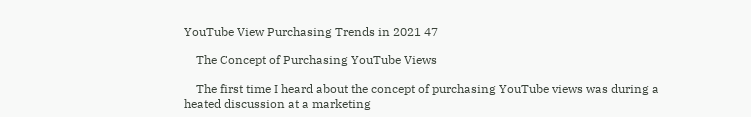YouTube View Purchasing Trends in 2021 47

    The Concept of Purchasing YouTube Views

    The first time I heard about the concept of purchasing YouTube views was during a heated discussion at a marketing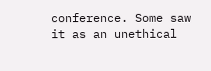conference. Some saw it as an unethical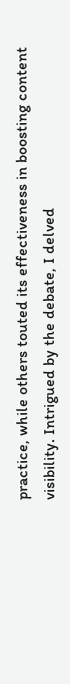practice, while others touted its effectiveness in boosting content visibility. Intrigued by the debate, I delved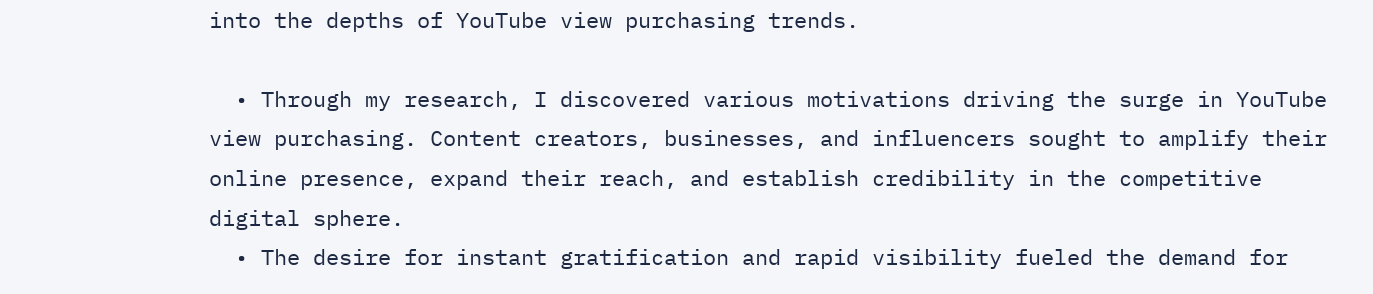into the depths of YouTube view purchasing trends.

  • Through my research, I discovered various motivations driving the surge in YouTube view purchasing. Content creators, businesses, and influencers sought to amplify their online presence, expand their reach, and establish credibility in the competitive digital sphere.
  • The desire for instant gratification and rapid visibility fueled the demand for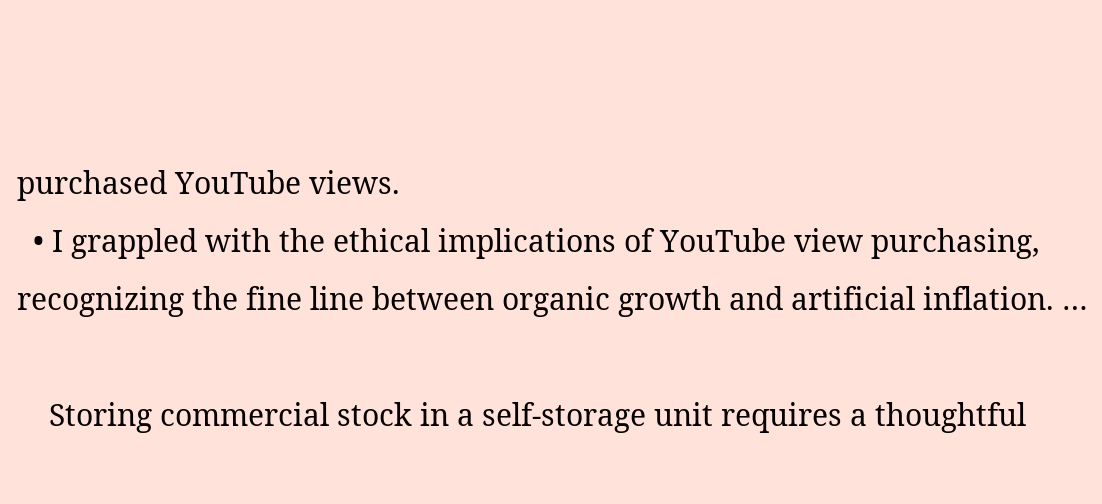purchased YouTube views.
  • I grappled with the ethical implications of YouTube view purchasing, recognizing the fine line between organic growth and artificial inflation. …

    Storing commercial stock in a self-storage unit requires a thoughtful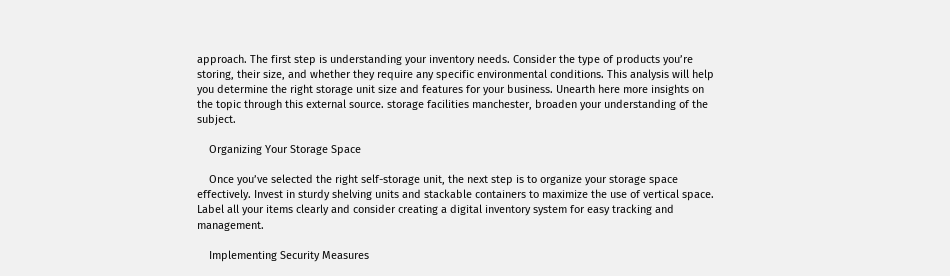approach. The first step is understanding your inventory needs. Consider the type of products you’re storing, their size, and whether they require any specific environmental conditions. This analysis will help you determine the right storage unit size and features for your business. Unearth here more insights on the topic through this external source. storage facilities manchester, broaden your understanding of the subject.

    Organizing Your Storage Space

    Once you’ve selected the right self-storage unit, the next step is to organize your storage space effectively. Invest in sturdy shelving units and stackable containers to maximize the use of vertical space. Label all your items clearly and consider creating a digital inventory system for easy tracking and management.

    Implementing Security Measures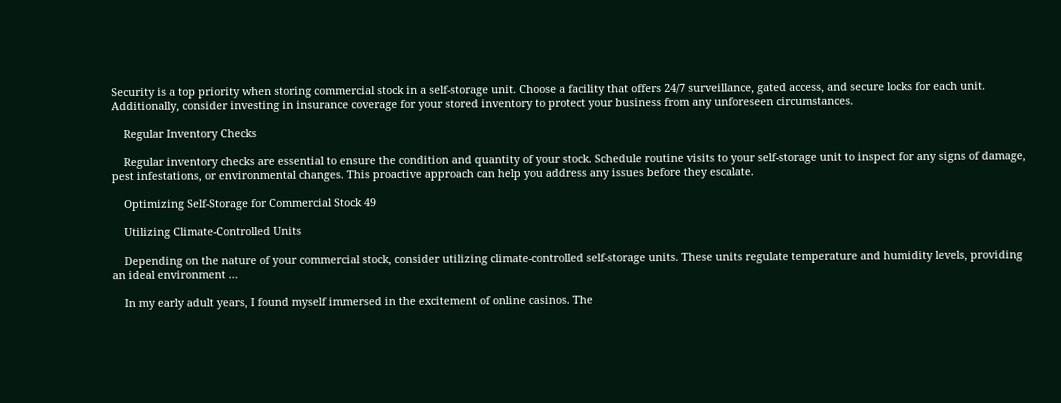Security is a top priority when storing commercial stock in a self-storage unit. Choose a facility that offers 24/7 surveillance, gated access, and secure locks for each unit. Additionally, consider investing in insurance coverage for your stored inventory to protect your business from any unforeseen circumstances.

    Regular Inventory Checks

    Regular inventory checks are essential to ensure the condition and quantity of your stock. Schedule routine visits to your self-storage unit to inspect for any signs of damage, pest infestations, or environmental changes. This proactive approach can help you address any issues before they escalate.

    Optimizing Self-Storage for Commercial Stock 49

    Utilizing Climate-Controlled Units

    Depending on the nature of your commercial stock, consider utilizing climate-controlled self-storage units. These units regulate temperature and humidity levels, providing an ideal environment …

    In my early adult years, I found myself immersed in the excitement of online casinos. The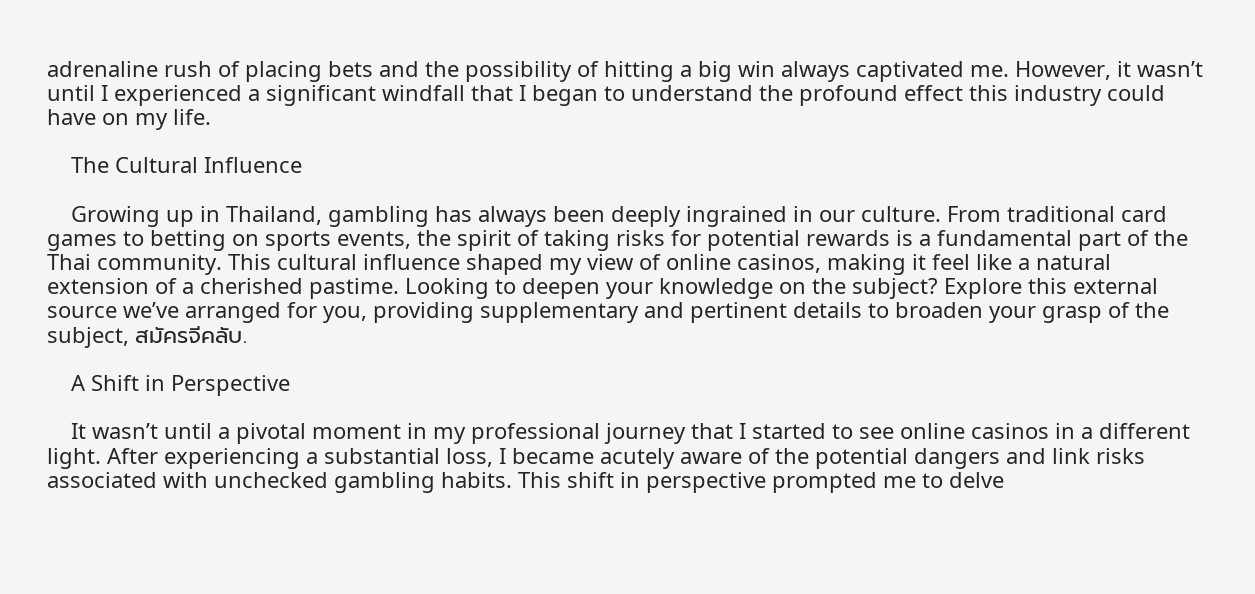adrenaline rush of placing bets and the possibility of hitting a big win always captivated me. However, it wasn’t until I experienced a significant windfall that I began to understand the profound effect this industry could have on my life.

    The Cultural Influence

    Growing up in Thailand, gambling has always been deeply ingrained in our culture. From traditional card games to betting on sports events, the spirit of taking risks for potential rewards is a fundamental part of the Thai community. This cultural influence shaped my view of online casinos, making it feel like a natural extension of a cherished pastime. Looking to deepen your knowledge on the subject? Explore this external source we’ve arranged for you, providing supplementary and pertinent details to broaden your grasp of the subject, สมัครจีคลับ.

    A Shift in Perspective

    It wasn’t until a pivotal moment in my professional journey that I started to see online casinos in a different light. After experiencing a substantial loss, I became acutely aware of the potential dangers and link risks associated with unchecked gambling habits. This shift in perspective prompted me to delve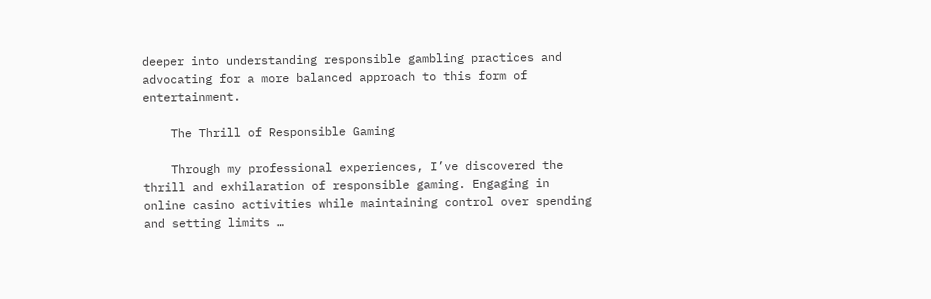deeper into understanding responsible gambling practices and advocating for a more balanced approach to this form of entertainment.

    The Thrill of Responsible Gaming

    Through my professional experiences, I’ve discovered the thrill and exhilaration of responsible gaming. Engaging in online casino activities while maintaining control over spending and setting limits …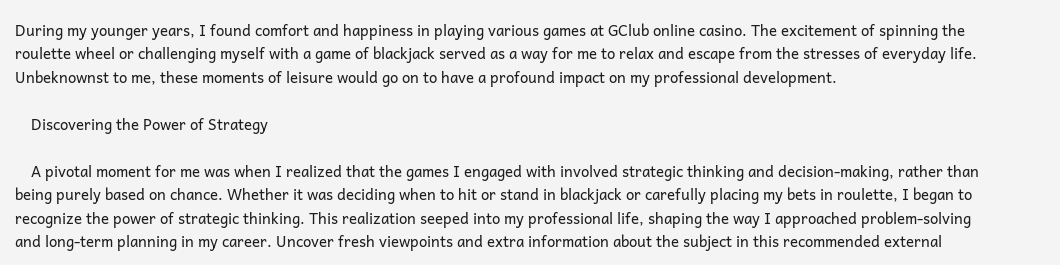During my younger years, I found comfort and happiness in playing various games at GClub online casino. The excitement of spinning the roulette wheel or challenging myself with a game of blackjack served as a way for me to relax and escape from the stresses of everyday life. Unbeknownst to me, these moments of leisure would go on to have a profound impact on my professional development.

    Discovering the Power of Strategy

    A pivotal moment for me was when I realized that the games I engaged with involved strategic thinking and decision-making, rather than being purely based on chance. Whether it was deciding when to hit or stand in blackjack or carefully placing my bets in roulette, I began to recognize the power of strategic thinking. This realization seeped into my professional life, shaping the way I approached problem-solving and long-term planning in my career. Uncover fresh viewpoints and extra information about the subject in this recommended external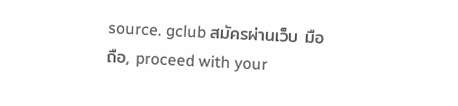source. gclub สมัครผ่านเว็บ มือถือ, proceed with your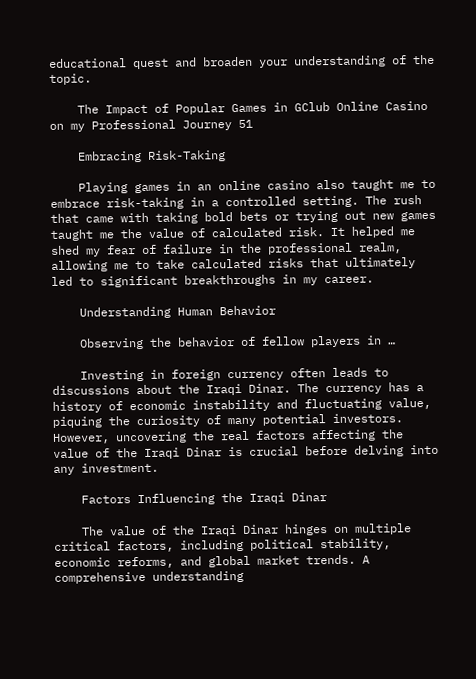educational quest and broaden your understanding of the topic.

    The Impact of Popular Games in GClub Online Casino on my Professional Journey 51

    Embracing Risk-Taking

    Playing games in an online casino also taught me to embrace risk-taking in a controlled setting. The rush that came with taking bold bets or trying out new games taught me the value of calculated risk. It helped me shed my fear of failure in the professional realm, allowing me to take calculated risks that ultimately led to significant breakthroughs in my career.

    Understanding Human Behavior

    Observing the behavior of fellow players in …

    Investing in foreign currency often leads to discussions about the Iraqi Dinar. The currency has a history of economic instability and fluctuating value, piquing the curiosity of many potential investors. However, uncovering the real factors affecting the value of the Iraqi Dinar is crucial before delving into any investment.

    Factors Influencing the Iraqi Dinar

    The value of the Iraqi Dinar hinges on multiple critical factors, including political stability, economic reforms, and global market trends. A comprehensive understanding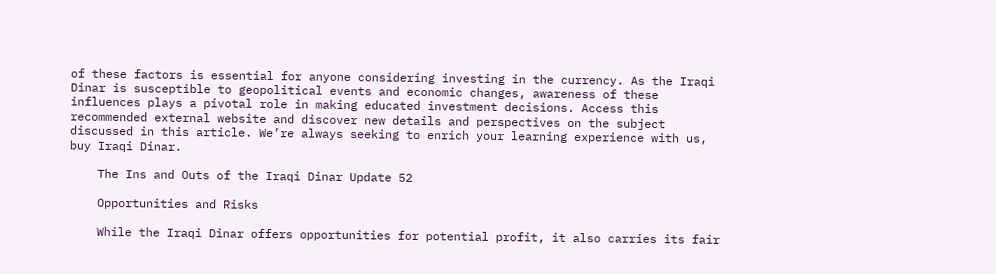of these factors is essential for anyone considering investing in the currency. As the Iraqi Dinar is susceptible to geopolitical events and economic changes, awareness of these influences plays a pivotal role in making educated investment decisions. Access this recommended external website and discover new details and perspectives on the subject discussed in this article. We’re always seeking to enrich your learning experience with us, buy Iraqi Dinar.

    The Ins and Outs of the Iraqi Dinar Update 52

    Opportunities and Risks

    While the Iraqi Dinar offers opportunities for potential profit, it also carries its fair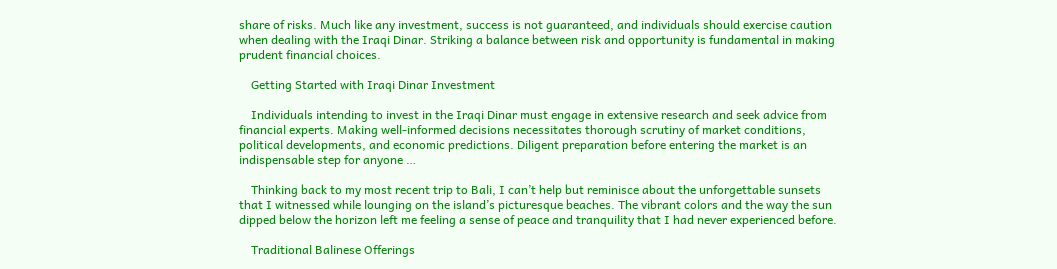share of risks. Much like any investment, success is not guaranteed, and individuals should exercise caution when dealing with the Iraqi Dinar. Striking a balance between risk and opportunity is fundamental in making prudent financial choices.

    Getting Started with Iraqi Dinar Investment

    Individuals intending to invest in the Iraqi Dinar must engage in extensive research and seek advice from financial experts. Making well-informed decisions necessitates thorough scrutiny of market conditions, political developments, and economic predictions. Diligent preparation before entering the market is an indispensable step for anyone …

    Thinking back to my most recent trip to Bali, I can’t help but reminisce about the unforgettable sunsets that I witnessed while lounging on the island’s picturesque beaches. The vibrant colors and the way the sun dipped below the horizon left me feeling a sense of peace and tranquility that I had never experienced before.

    Traditional Balinese Offerings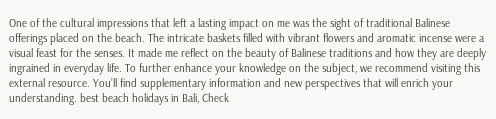One of the cultural impressions that left a lasting impact on me was the sight of traditional Balinese offerings placed on the beach. The intricate baskets filled with vibrant flowers and aromatic incense were a visual feast for the senses. It made me reflect on the beauty of Balinese traditions and how they are deeply ingrained in everyday life. To further enhance your knowledge on the subject, we recommend visiting this external resource. You’ll find supplementary information and new perspectives that will enrich your understanding. best beach holidays in Bali, Check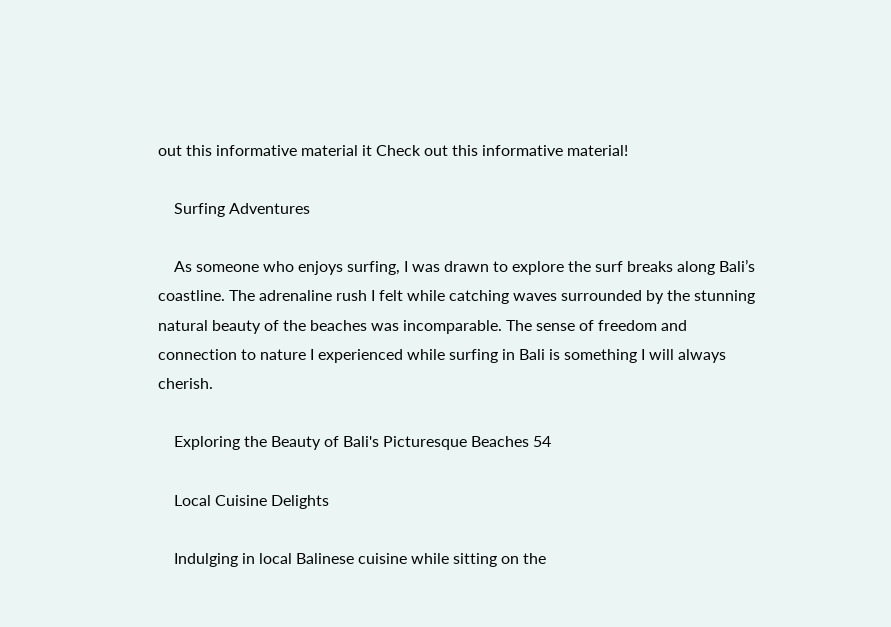out this informative material it Check out this informative material!

    Surfing Adventures

    As someone who enjoys surfing, I was drawn to explore the surf breaks along Bali’s coastline. The adrenaline rush I felt while catching waves surrounded by the stunning natural beauty of the beaches was incomparable. The sense of freedom and connection to nature I experienced while surfing in Bali is something I will always cherish.

    Exploring the Beauty of Bali's Picturesque Beaches 54

    Local Cuisine Delights

    Indulging in local Balinese cuisine while sitting on the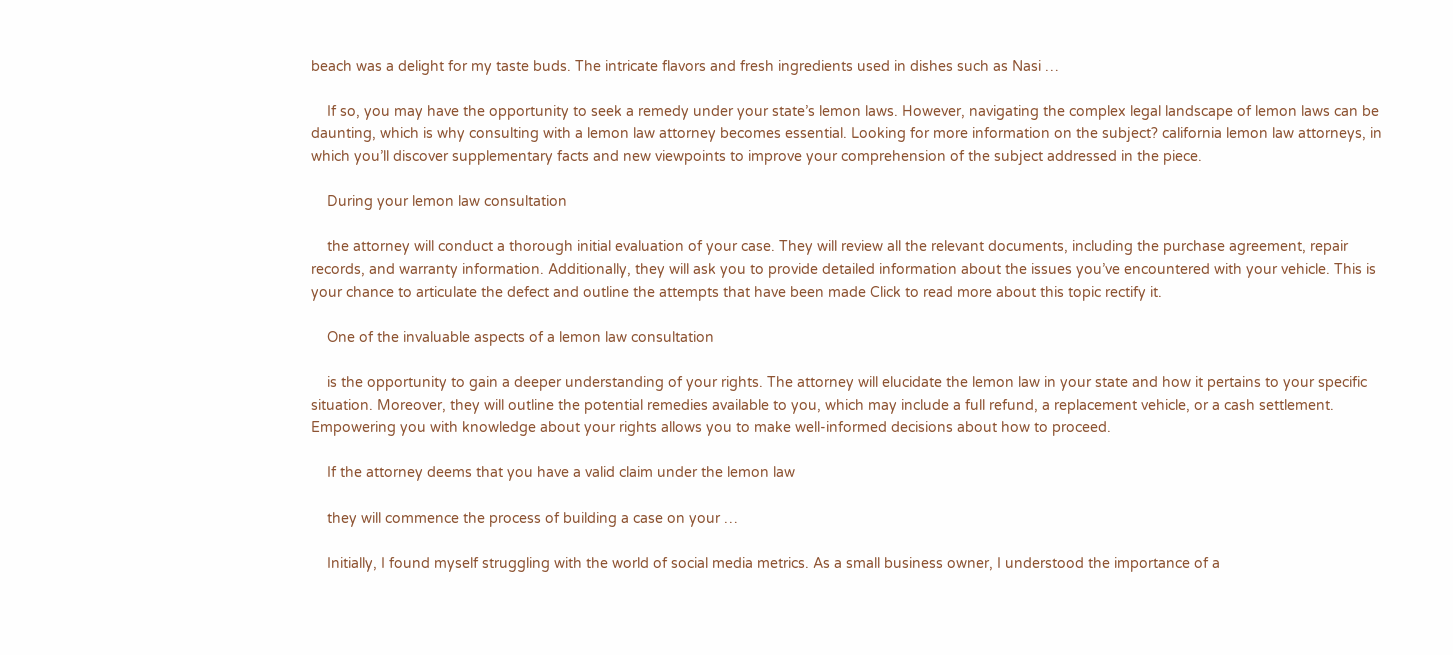beach was a delight for my taste buds. The intricate flavors and fresh ingredients used in dishes such as Nasi …

    If so, you may have the opportunity to seek a remedy under your state’s lemon laws. However, navigating the complex legal landscape of lemon laws can be daunting, which is why consulting with a lemon law attorney becomes essential. Looking for more information on the subject? california lemon law attorneys, in which you’ll discover supplementary facts and new viewpoints to improve your comprehension of the subject addressed in the piece.

    During your lemon law consultation

    the attorney will conduct a thorough initial evaluation of your case. They will review all the relevant documents, including the purchase agreement, repair records, and warranty information. Additionally, they will ask you to provide detailed information about the issues you’ve encountered with your vehicle. This is your chance to articulate the defect and outline the attempts that have been made Click to read more about this topic rectify it.

    One of the invaluable aspects of a lemon law consultation

    is the opportunity to gain a deeper understanding of your rights. The attorney will elucidate the lemon law in your state and how it pertains to your specific situation. Moreover, they will outline the potential remedies available to you, which may include a full refund, a replacement vehicle, or a cash settlement. Empowering you with knowledge about your rights allows you to make well-informed decisions about how to proceed.

    If the attorney deems that you have a valid claim under the lemon law

    they will commence the process of building a case on your …

    Initially, I found myself struggling with the world of social media metrics. As a small business owner, I understood the importance of a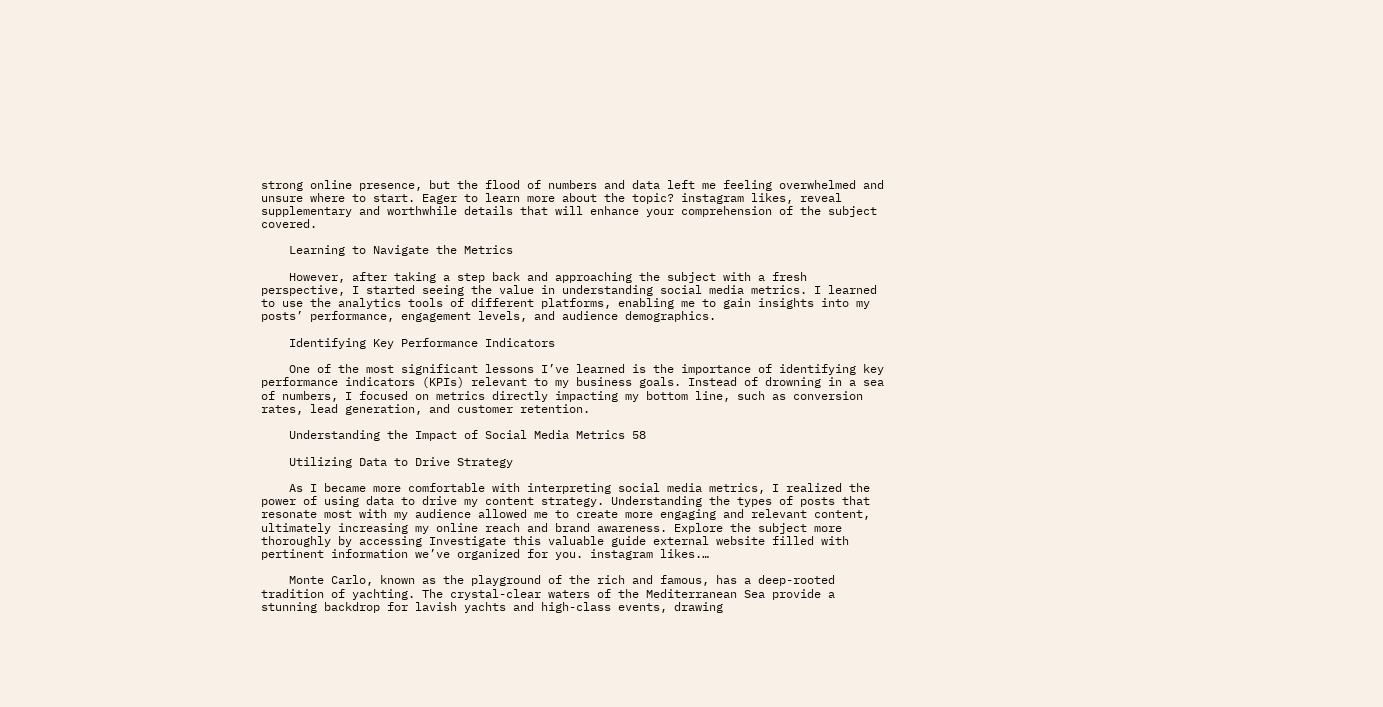strong online presence, but the flood of numbers and data left me feeling overwhelmed and unsure where to start. Eager to learn more about the topic? instagram likes, reveal supplementary and worthwhile details that will enhance your comprehension of the subject covered.

    Learning to Navigate the Metrics

    However, after taking a step back and approaching the subject with a fresh perspective, I started seeing the value in understanding social media metrics. I learned to use the analytics tools of different platforms, enabling me to gain insights into my posts’ performance, engagement levels, and audience demographics.

    Identifying Key Performance Indicators

    One of the most significant lessons I’ve learned is the importance of identifying key performance indicators (KPIs) relevant to my business goals. Instead of drowning in a sea of numbers, I focused on metrics directly impacting my bottom line, such as conversion rates, lead generation, and customer retention.

    Understanding the Impact of Social Media Metrics 58

    Utilizing Data to Drive Strategy

    As I became more comfortable with interpreting social media metrics, I realized the power of using data to drive my content strategy. Understanding the types of posts that resonate most with my audience allowed me to create more engaging and relevant content, ultimately increasing my online reach and brand awareness. Explore the subject more thoroughly by accessing Investigate this valuable guide external website filled with pertinent information we’ve organized for you. instagram likes.…

    Monte Carlo, known as the playground of the rich and famous, has a deep-rooted tradition of yachting. The crystal-clear waters of the Mediterranean Sea provide a stunning backdrop for lavish yachts and high-class events, drawing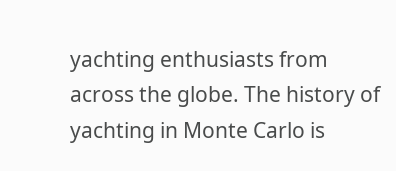yachting enthusiasts from across the globe. The history of yachting in Monte Carlo is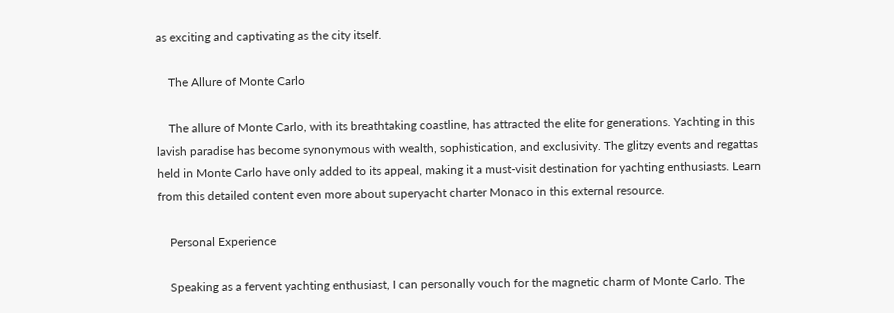as exciting and captivating as the city itself.

    The Allure of Monte Carlo

    The allure of Monte Carlo, with its breathtaking coastline, has attracted the elite for generations. Yachting in this lavish paradise has become synonymous with wealth, sophistication, and exclusivity. The glitzy events and regattas held in Monte Carlo have only added to its appeal, making it a must-visit destination for yachting enthusiasts. Learn from this detailed content even more about superyacht charter Monaco in this external resource.

    Personal Experience

    Speaking as a fervent yachting enthusiast, I can personally vouch for the magnetic charm of Monte Carlo. The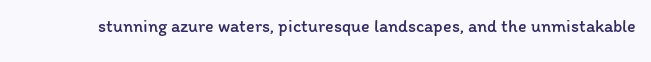stunning azure waters, picturesque landscapes, and the unmistakable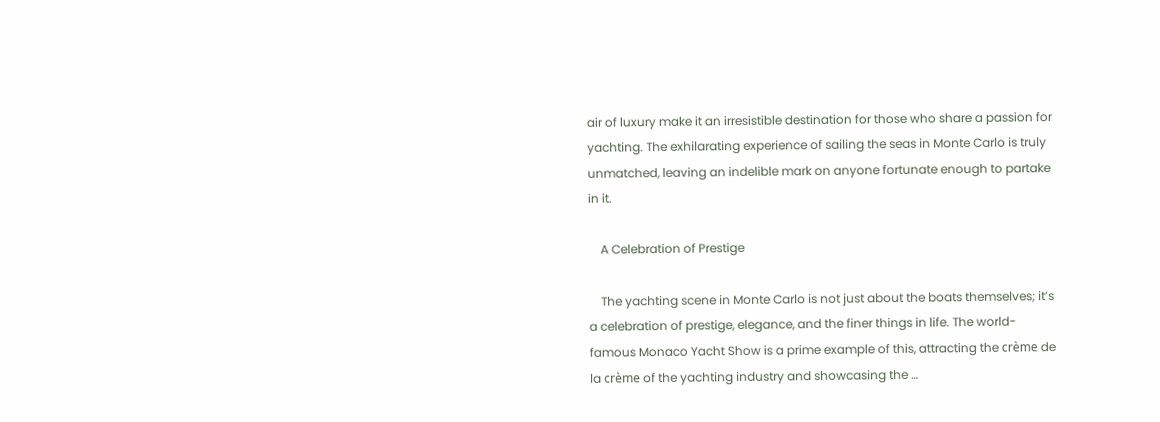air of luxury make it an irresistible destination for those who share a passion for yachting. The exhilarating experience of sailing the seas in Monte Carlo is truly unmatched, leaving an indelible mark on anyone fortunate enough to partake in it.

    A Celebration of Prestige

    The yachting scene in Monte Carlo is not just about the boats themselves; it’s a celebration of prestige, elegance, and the finer things in life. The world-famous Monaco Yacht Show is a prime example of this, attracting the crème de la crème of the yachting industry and showcasing the …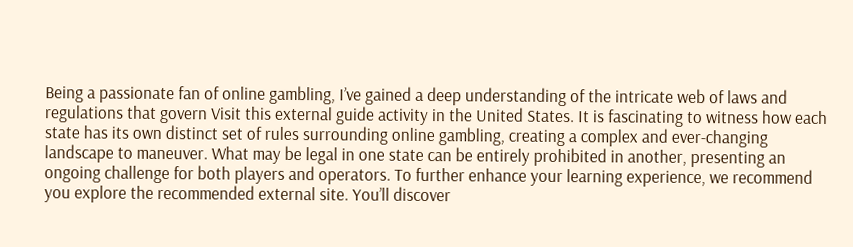Being a passionate fan of online gambling, I’ve gained a deep understanding of the intricate web of laws and regulations that govern Visit this external guide activity in the United States. It is fascinating to witness how each state has its own distinct set of rules surrounding online gambling, creating a complex and ever-changing landscape to maneuver. What may be legal in one state can be entirely prohibited in another, presenting an ongoing challenge for both players and operators. To further enhance your learning experience, we recommend you explore the recommended external site. You’ll discover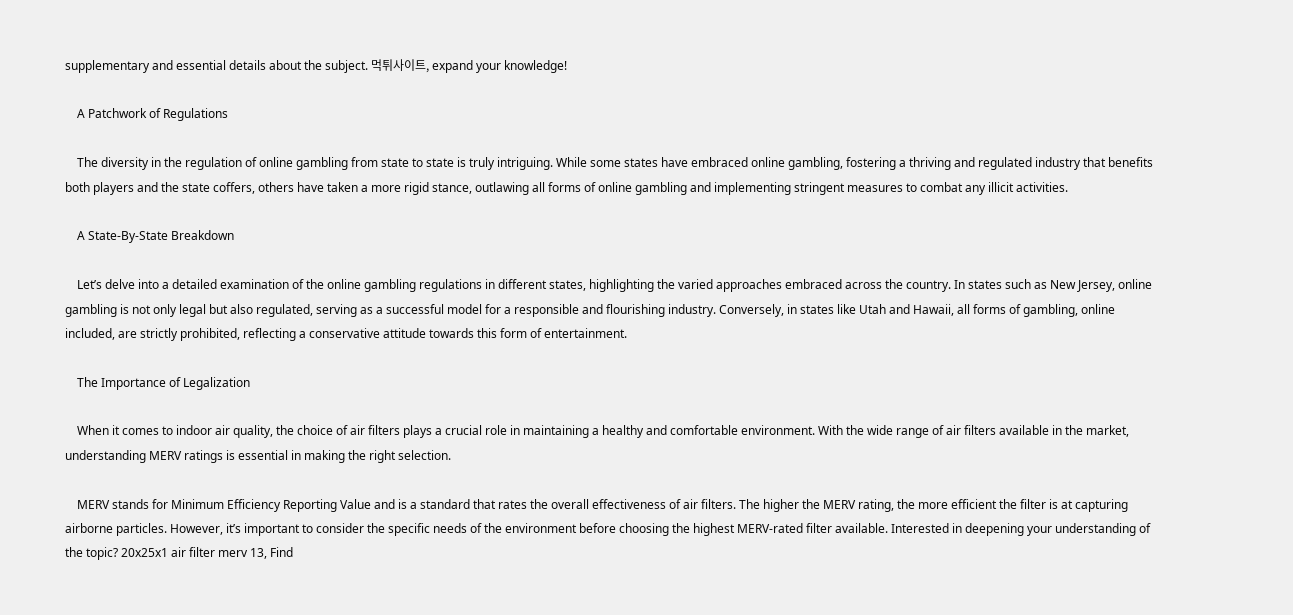supplementary and essential details about the subject. 먹튀사이트, expand your knowledge!

    A Patchwork of Regulations

    The diversity in the regulation of online gambling from state to state is truly intriguing. While some states have embraced online gambling, fostering a thriving and regulated industry that benefits both players and the state coffers, others have taken a more rigid stance, outlawing all forms of online gambling and implementing stringent measures to combat any illicit activities.

    A State-By-State Breakdown

    Let’s delve into a detailed examination of the online gambling regulations in different states, highlighting the varied approaches embraced across the country. In states such as New Jersey, online gambling is not only legal but also regulated, serving as a successful model for a responsible and flourishing industry. Conversely, in states like Utah and Hawaii, all forms of gambling, online included, are strictly prohibited, reflecting a conservative attitude towards this form of entertainment.

    The Importance of Legalization

    When it comes to indoor air quality, the choice of air filters plays a crucial role in maintaining a healthy and comfortable environment. With the wide range of air filters available in the market, understanding MERV ratings is essential in making the right selection.

    MERV stands for Minimum Efficiency Reporting Value and is a standard that rates the overall effectiveness of air filters. The higher the MERV rating, the more efficient the filter is at capturing airborne particles. However, it’s important to consider the specific needs of the environment before choosing the highest MERV-rated filter available. Interested in deepening your understanding of the topic? 20x25x1 air filter merv 13, Find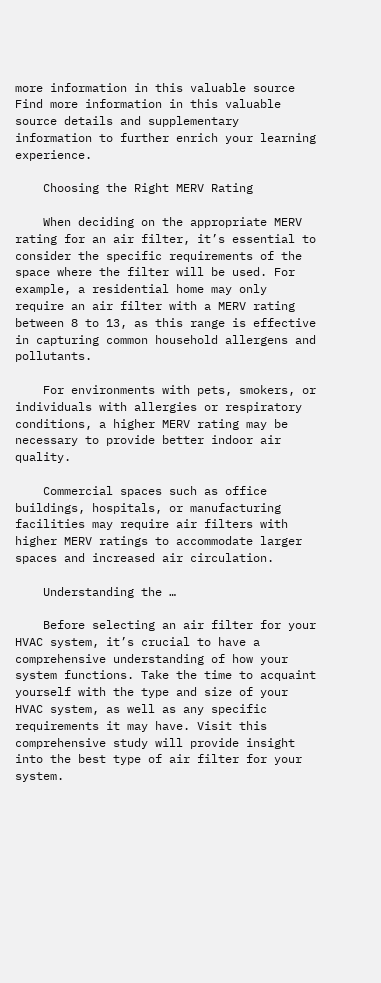more information in this valuable source Find more information in this valuable source details and supplementary information to further enrich your learning experience.

    Choosing the Right MERV Rating

    When deciding on the appropriate MERV rating for an air filter, it’s essential to consider the specific requirements of the space where the filter will be used. For example, a residential home may only require an air filter with a MERV rating between 8 to 13, as this range is effective in capturing common household allergens and pollutants.

    For environments with pets, smokers, or individuals with allergies or respiratory conditions, a higher MERV rating may be necessary to provide better indoor air quality.

    Commercial spaces such as office buildings, hospitals, or manufacturing facilities may require air filters with higher MERV ratings to accommodate larger spaces and increased air circulation.

    Understanding the …

    Before selecting an air filter for your HVAC system, it’s crucial to have a comprehensive understanding of how your system functions. Take the time to acquaint yourself with the type and size of your HVAC system, as well as any specific requirements it may have. Visit this comprehensive study will provide insight into the best type of air filter for your system.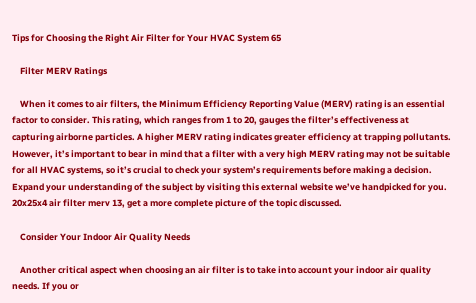Tips for Choosing the Right Air Filter for Your HVAC System 65

    Filter MERV Ratings

    When it comes to air filters, the Minimum Efficiency Reporting Value (MERV) rating is an essential factor to consider. This rating, which ranges from 1 to 20, gauges the filter’s effectiveness at capturing airborne particles. A higher MERV rating indicates greater efficiency at trapping pollutants. However, it’s important to bear in mind that a filter with a very high MERV rating may not be suitable for all HVAC systems, so it’s crucial to check your system’s requirements before making a decision. Expand your understanding of the subject by visiting this external website we’ve handpicked for you. 20x25x4 air filter merv 13, get a more complete picture of the topic discussed.

    Consider Your Indoor Air Quality Needs

    Another critical aspect when choosing an air filter is to take into account your indoor air quality needs. If you or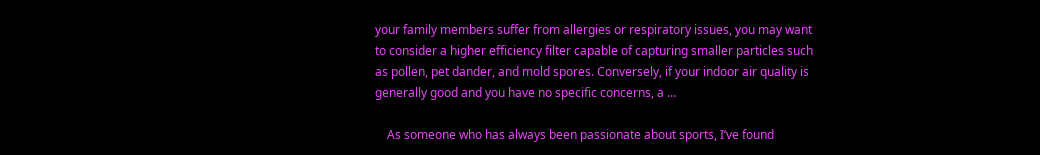your family members suffer from allergies or respiratory issues, you may want to consider a higher efficiency filter capable of capturing smaller particles such as pollen, pet dander, and mold spores. Conversely, if your indoor air quality is generally good and you have no specific concerns, a …

    As someone who has always been passionate about sports, I’ve found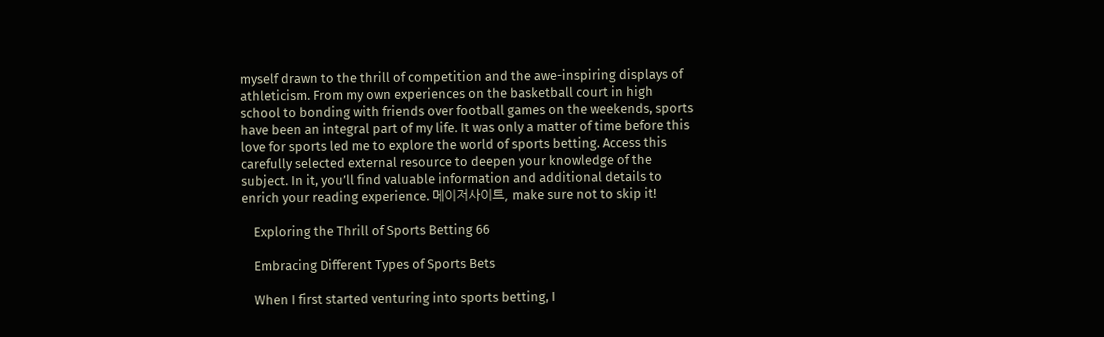myself drawn to the thrill of competition and the awe-inspiring displays of athleticism. From my own experiences on the basketball court in high school to bonding with friends over football games on the weekends, sports have been an integral part of my life. It was only a matter of time before this love for sports led me to explore the world of sports betting. Access this carefully selected external resource to deepen your knowledge of the subject. In it, you’ll find valuable information and additional details to enrich your reading experience. 메이저사이트, make sure not to skip it!

    Exploring the Thrill of Sports Betting 66

    Embracing Different Types of Sports Bets

    When I first started venturing into sports betting, I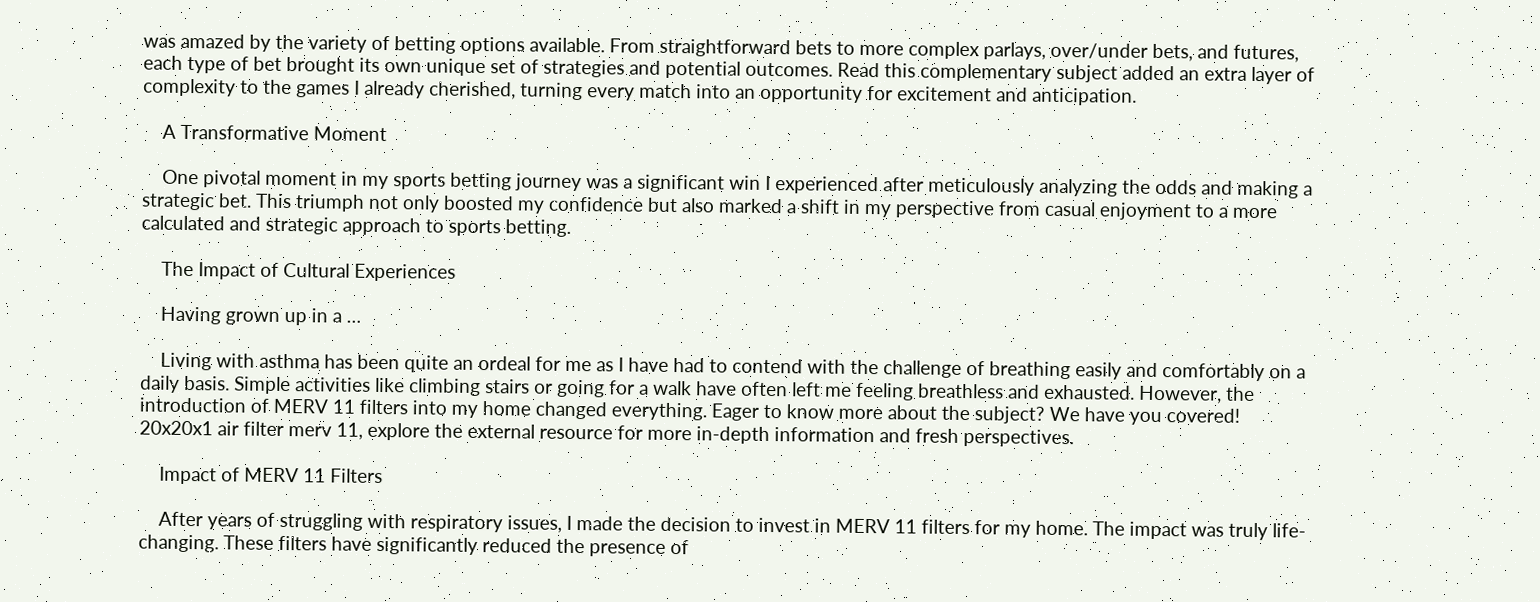was amazed by the variety of betting options available. From straightforward bets to more complex parlays, over/under bets, and futures, each type of bet brought its own unique set of strategies and potential outcomes. Read this complementary subject added an extra layer of complexity to the games I already cherished, turning every match into an opportunity for excitement and anticipation.

    A Transformative Moment

    One pivotal moment in my sports betting journey was a significant win I experienced after meticulously analyzing the odds and making a strategic bet. This triumph not only boosted my confidence but also marked a shift in my perspective from casual enjoyment to a more calculated and strategic approach to sports betting.

    The Impact of Cultural Experiences

    Having grown up in a …

    Living with asthma has been quite an ordeal for me as I have had to contend with the challenge of breathing easily and comfortably on a daily basis. Simple activities like climbing stairs or going for a walk have often left me feeling breathless and exhausted. However, the introduction of MERV 11 filters into my home changed everything. Eager to know more about the subject? We have you covered! 20x20x1 air filter merv 11, explore the external resource for more in-depth information and fresh perspectives.

    Impact of MERV 11 Filters

    After years of struggling with respiratory issues, I made the decision to invest in MERV 11 filters for my home. The impact was truly life-changing. These filters have significantly reduced the presence of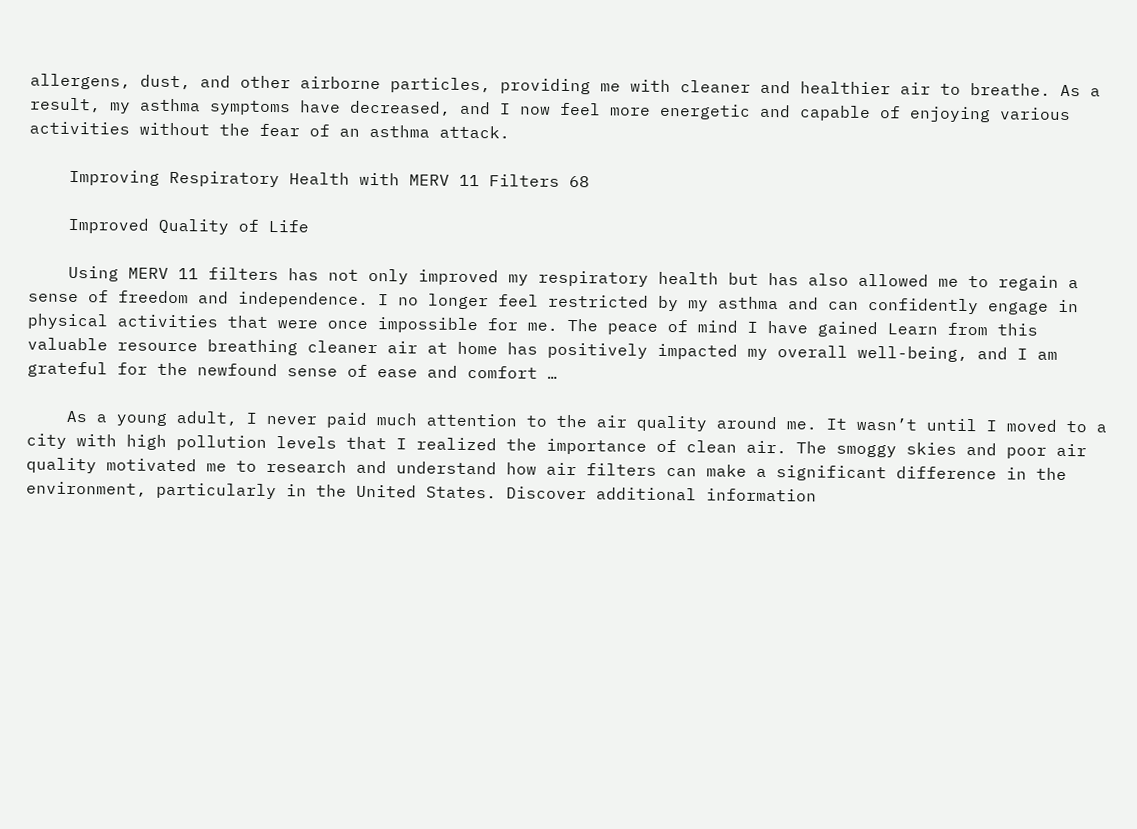allergens, dust, and other airborne particles, providing me with cleaner and healthier air to breathe. As a result, my asthma symptoms have decreased, and I now feel more energetic and capable of enjoying various activities without the fear of an asthma attack.

    Improving Respiratory Health with MERV 11 Filters 68

    Improved Quality of Life

    Using MERV 11 filters has not only improved my respiratory health but has also allowed me to regain a sense of freedom and independence. I no longer feel restricted by my asthma and can confidently engage in physical activities that were once impossible for me. The peace of mind I have gained Learn from this valuable resource breathing cleaner air at home has positively impacted my overall well-being, and I am grateful for the newfound sense of ease and comfort …

    As a young adult, I never paid much attention to the air quality around me. It wasn’t until I moved to a city with high pollution levels that I realized the importance of clean air. The smoggy skies and poor air quality motivated me to research and understand how air filters can make a significant difference in the environment, particularly in the United States. Discover additional information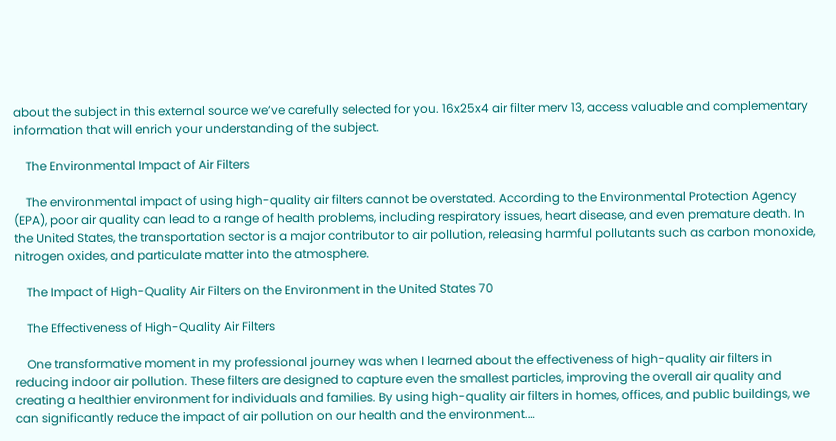about the subject in this external source we’ve carefully selected for you. 16x25x4 air filter merv 13, access valuable and complementary information that will enrich your understanding of the subject.

    The Environmental Impact of Air Filters

    The environmental impact of using high-quality air filters cannot be overstated. According to the Environmental Protection Agency (EPA), poor air quality can lead to a range of health problems, including respiratory issues, heart disease, and even premature death. In the United States, the transportation sector is a major contributor to air pollution, releasing harmful pollutants such as carbon monoxide, nitrogen oxides, and particulate matter into the atmosphere.

    The Impact of High-Quality Air Filters on the Environment in the United States 70

    The Effectiveness of High-Quality Air Filters

    One transformative moment in my professional journey was when I learned about the effectiveness of high-quality air filters in reducing indoor air pollution. These filters are designed to capture even the smallest particles, improving the overall air quality and creating a healthier environment for individuals and families. By using high-quality air filters in homes, offices, and public buildings, we can significantly reduce the impact of air pollution on our health and the environment.…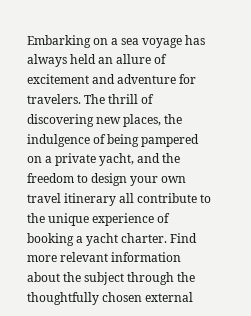Embarking on a sea voyage has always held an allure of excitement and adventure for travelers. The thrill of discovering new places, the indulgence of being pampered on a private yacht, and the freedom to design your own travel itinerary all contribute to the unique experience of booking a yacht charter. Find more relevant information about the subject through the thoughtfully chosen external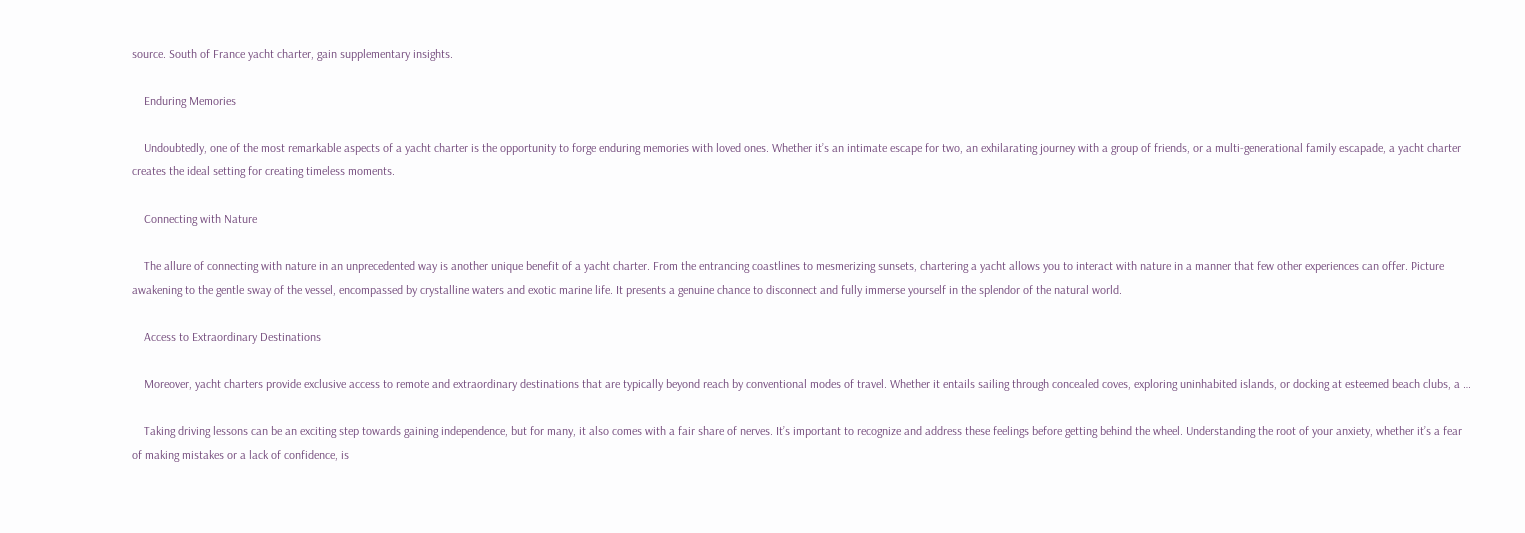source. South of France yacht charter, gain supplementary insights.

    Enduring Memories

    Undoubtedly, one of the most remarkable aspects of a yacht charter is the opportunity to forge enduring memories with loved ones. Whether it’s an intimate escape for two, an exhilarating journey with a group of friends, or a multi-generational family escapade, a yacht charter creates the ideal setting for creating timeless moments.

    Connecting with Nature

    The allure of connecting with nature in an unprecedented way is another unique benefit of a yacht charter. From the entrancing coastlines to mesmerizing sunsets, chartering a yacht allows you to interact with nature in a manner that few other experiences can offer. Picture awakening to the gentle sway of the vessel, encompassed by crystalline waters and exotic marine life. It presents a genuine chance to disconnect and fully immerse yourself in the splendor of the natural world.

    Access to Extraordinary Destinations

    Moreover, yacht charters provide exclusive access to remote and extraordinary destinations that are typically beyond reach by conventional modes of travel. Whether it entails sailing through concealed coves, exploring uninhabited islands, or docking at esteemed beach clubs, a …

    Taking driving lessons can be an exciting step towards gaining independence, but for many, it also comes with a fair share of nerves. It’s important to recognize and address these feelings before getting behind the wheel. Understanding the root of your anxiety, whether it’s a fear of making mistakes or a lack of confidence, is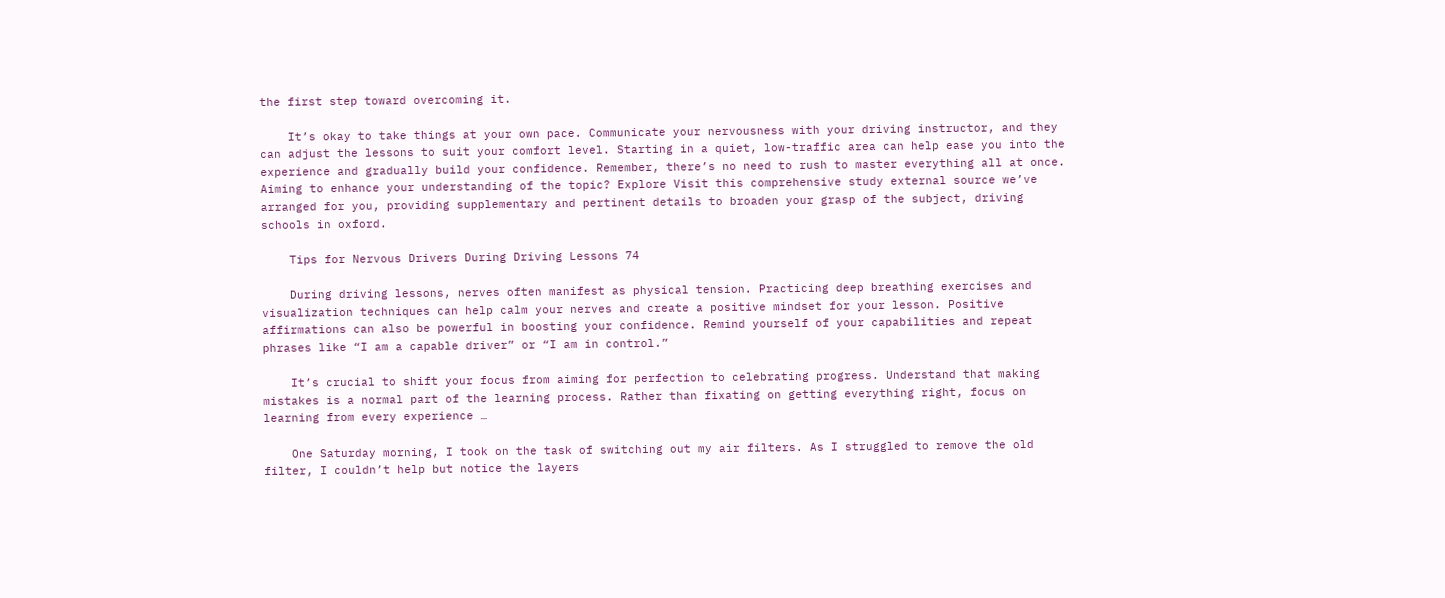the first step toward overcoming it.

    It’s okay to take things at your own pace. Communicate your nervousness with your driving instructor, and they can adjust the lessons to suit your comfort level. Starting in a quiet, low-traffic area can help ease you into the experience and gradually build your confidence. Remember, there’s no need to rush to master everything all at once. Aiming to enhance your understanding of the topic? Explore Visit this comprehensive study external source we’ve arranged for you, providing supplementary and pertinent details to broaden your grasp of the subject, driving schools in oxford.

    Tips for Nervous Drivers During Driving Lessons 74

    During driving lessons, nerves often manifest as physical tension. Practicing deep breathing exercises and visualization techniques can help calm your nerves and create a positive mindset for your lesson. Positive affirmations can also be powerful in boosting your confidence. Remind yourself of your capabilities and repeat phrases like “I am a capable driver” or “I am in control.”

    It’s crucial to shift your focus from aiming for perfection to celebrating progress. Understand that making mistakes is a normal part of the learning process. Rather than fixating on getting everything right, focus on learning from every experience …

    One Saturday morning, I took on the task of switching out my air filters. As I struggled to remove the old filter, I couldn’t help but notice the layers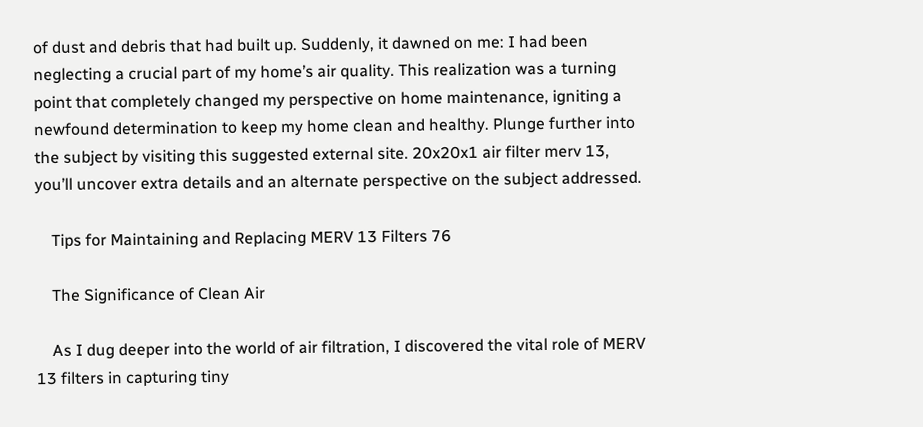of dust and debris that had built up. Suddenly, it dawned on me: I had been neglecting a crucial part of my home’s air quality. This realization was a turning point that completely changed my perspective on home maintenance, igniting a newfound determination to keep my home clean and healthy. Plunge further into the subject by visiting this suggested external site. 20x20x1 air filter merv 13, you’ll uncover extra details and an alternate perspective on the subject addressed.

    Tips for Maintaining and Replacing MERV 13 Filters 76

    The Significance of Clean Air

    As I dug deeper into the world of air filtration, I discovered the vital role of MERV 13 filters in capturing tiny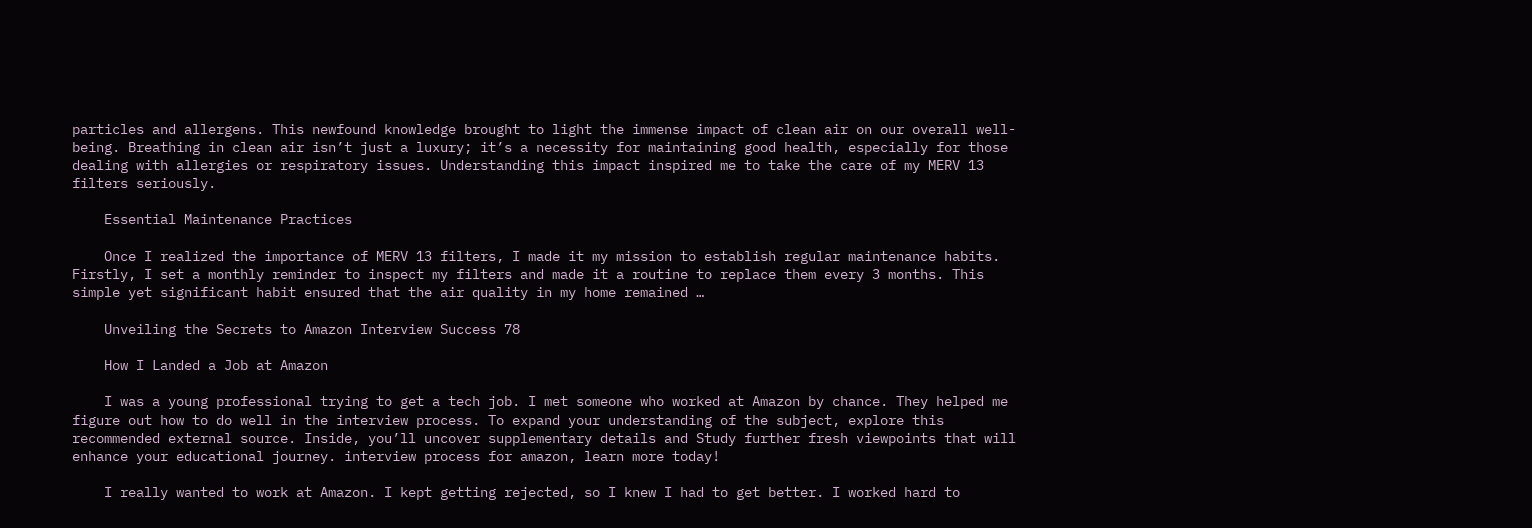particles and allergens. This newfound knowledge brought to light the immense impact of clean air on our overall well-being. Breathing in clean air isn’t just a luxury; it’s a necessity for maintaining good health, especially for those dealing with allergies or respiratory issues. Understanding this impact inspired me to take the care of my MERV 13 filters seriously.

    Essential Maintenance Practices

    Once I realized the importance of MERV 13 filters, I made it my mission to establish regular maintenance habits. Firstly, I set a monthly reminder to inspect my filters and made it a routine to replace them every 3 months. This simple yet significant habit ensured that the air quality in my home remained …

    Unveiling the Secrets to Amazon Interview Success 78

    How I Landed a Job at Amazon

    I was a young professional trying to get a tech job. I met someone who worked at Amazon by chance. They helped me figure out how to do well in the interview process. To expand your understanding of the subject, explore this recommended external source. Inside, you’ll uncover supplementary details and Study further fresh viewpoints that will enhance your educational journey. interview process for amazon, learn more today!

    I really wanted to work at Amazon. I kept getting rejected, so I knew I had to get better. I worked hard to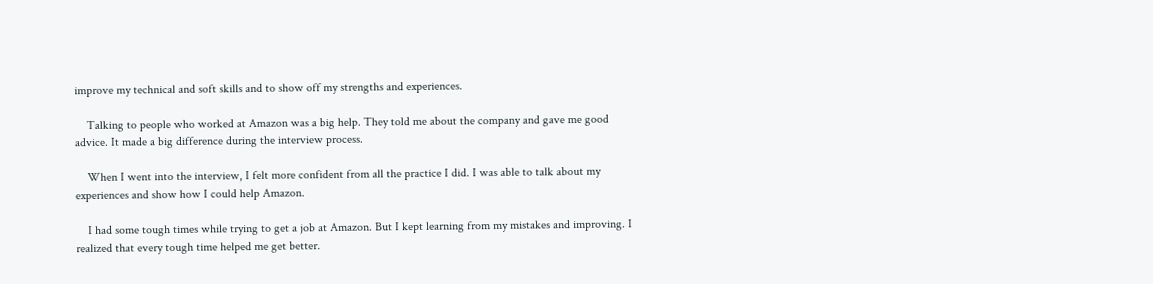improve my technical and soft skills and to show off my strengths and experiences.

    Talking to people who worked at Amazon was a big help. They told me about the company and gave me good advice. It made a big difference during the interview process.

    When I went into the interview, I felt more confident from all the practice I did. I was able to talk about my experiences and show how I could help Amazon.

    I had some tough times while trying to get a job at Amazon. But I kept learning from my mistakes and improving. I realized that every tough time helped me get better.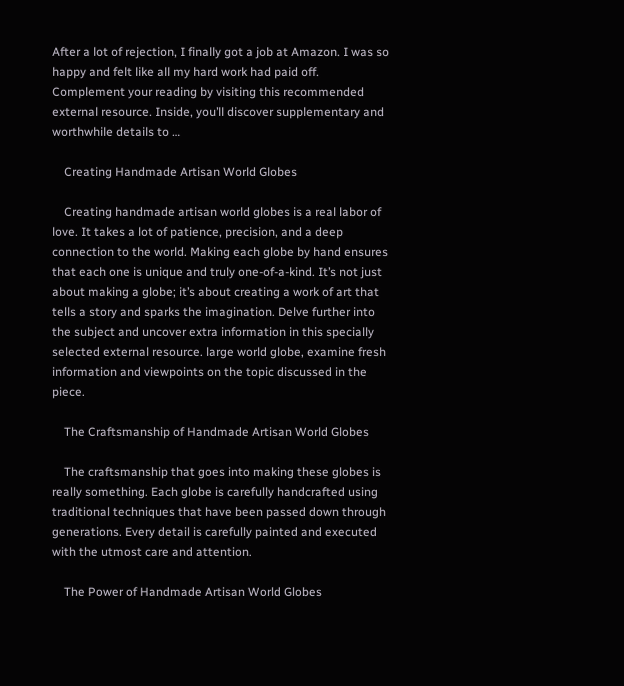After a lot of rejection, I finally got a job at Amazon. I was so happy and felt like all my hard work had paid off. Complement your reading by visiting this recommended external resource. Inside, you’ll discover supplementary and worthwhile details to …

    Creating Handmade Artisan World Globes

    Creating handmade artisan world globes is a real labor of love. It takes a lot of patience, precision, and a deep connection to the world. Making each globe by hand ensures that each one is unique and truly one-of-a-kind. It’s not just about making a globe; it’s about creating a work of art that tells a story and sparks the imagination. Delve further into the subject and uncover extra information in this specially selected external resource. large world globe, examine fresh information and viewpoints on the topic discussed in the piece.

    The Craftsmanship of Handmade Artisan World Globes

    The craftsmanship that goes into making these globes is really something. Each globe is carefully handcrafted using traditional techniques that have been passed down through generations. Every detail is carefully painted and executed with the utmost care and attention.

    The Power of Handmade Artisan World Globes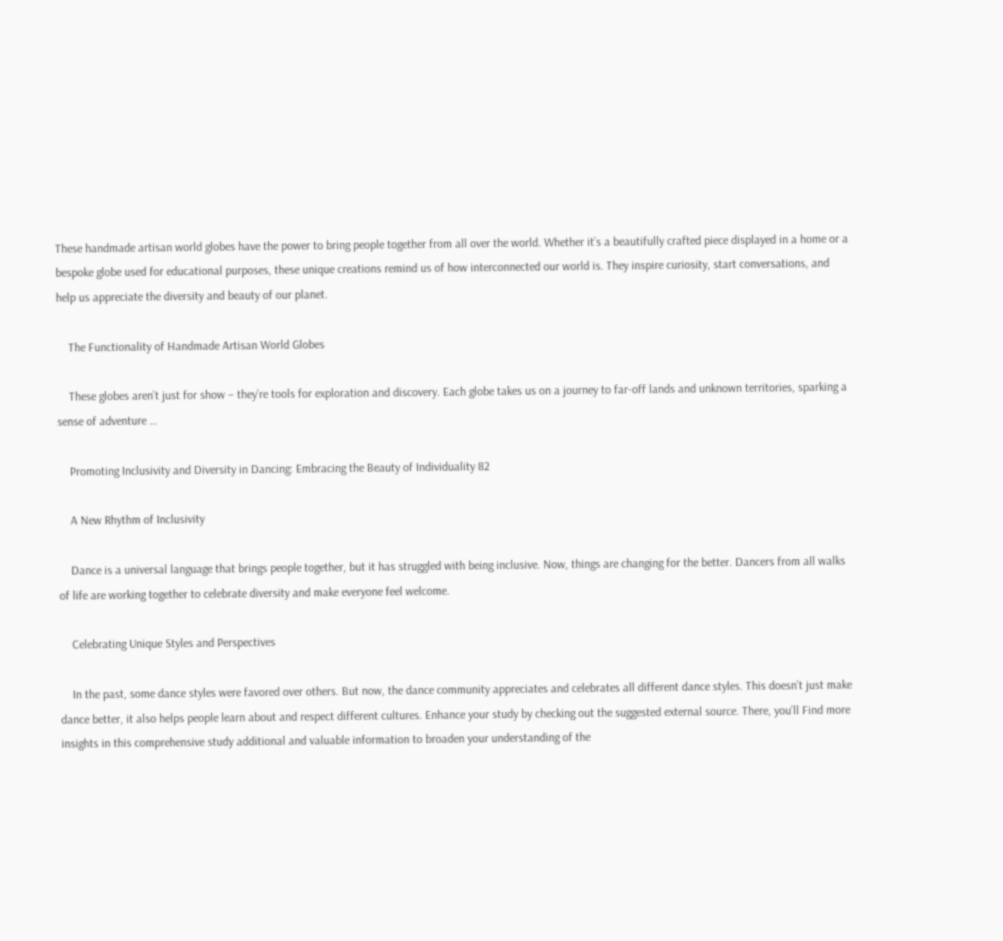These handmade artisan world globes have the power to bring people together from all over the world. Whether it’s a beautifully crafted piece displayed in a home or a bespoke globe used for educational purposes, these unique creations remind us of how interconnected our world is. They inspire curiosity, start conversations, and help us appreciate the diversity and beauty of our planet.

    The Functionality of Handmade Artisan World Globes

    These globes aren’t just for show – they’re tools for exploration and discovery. Each globe takes us on a journey to far-off lands and unknown territories, sparking a sense of adventure …

    Promoting Inclusivity and Diversity in Dancing: Embracing the Beauty of Individuality 82

    A New Rhythm of Inclusivity

    Dance is a universal language that brings people together, but it has struggled with being inclusive. Now, things are changing for the better. Dancers from all walks of life are working together to celebrate diversity and make everyone feel welcome.

    Celebrating Unique Styles and Perspectives

    In the past, some dance styles were favored over others. But now, the dance community appreciates and celebrates all different dance styles. This doesn’t just make dance better, it also helps people learn about and respect different cultures. Enhance your study by checking out the suggested external source. There, you’ll Find more insights in this comprehensive study additional and valuable information to broaden your understanding of the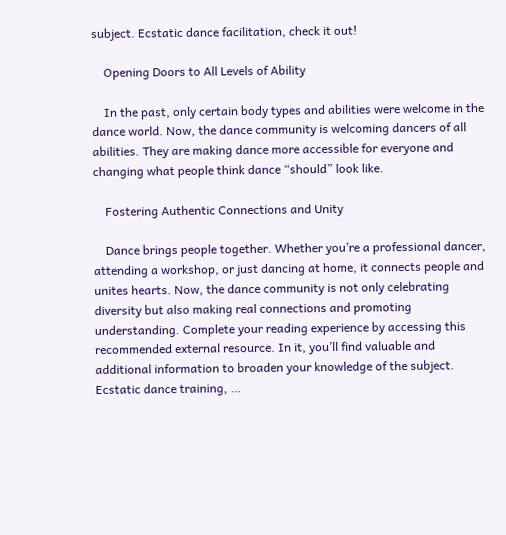subject. Ecstatic dance facilitation, check it out!

    Opening Doors to All Levels of Ability

    In the past, only certain body types and abilities were welcome in the dance world. Now, the dance community is welcoming dancers of all abilities. They are making dance more accessible for everyone and changing what people think dance “should” look like.

    Fostering Authentic Connections and Unity

    Dance brings people together. Whether you’re a professional dancer, attending a workshop, or just dancing at home, it connects people and unites hearts. Now, the dance community is not only celebrating diversity but also making real connections and promoting understanding. Complete your reading experience by accessing this recommended external resource. In it, you’ll find valuable and additional information to broaden your knowledge of the subject. Ecstatic dance training, …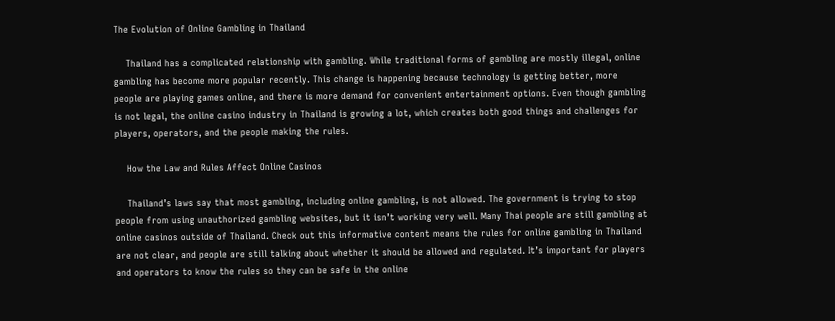The Evolution of Online Gambling in Thailand

    Thailand has a complicated relationship with gambling. While traditional forms of gambling are mostly illegal, online gambling has become more popular recently. This change is happening because technology is getting better, more people are playing games online, and there is more demand for convenient entertainment options. Even though gambling is not legal, the online casino industry in Thailand is growing a lot, which creates both good things and challenges for players, operators, and the people making the rules.

    How the Law and Rules Affect Online Casinos

    Thailand’s laws say that most gambling, including online gambling, is not allowed. The government is trying to stop people from using unauthorized gambling websites, but it isn’t working very well. Many Thai people are still gambling at online casinos outside of Thailand. Check out this informative content means the rules for online gambling in Thailand are not clear, and people are still talking about whether it should be allowed and regulated. It’s important for players and operators to know the rules so they can be safe in the online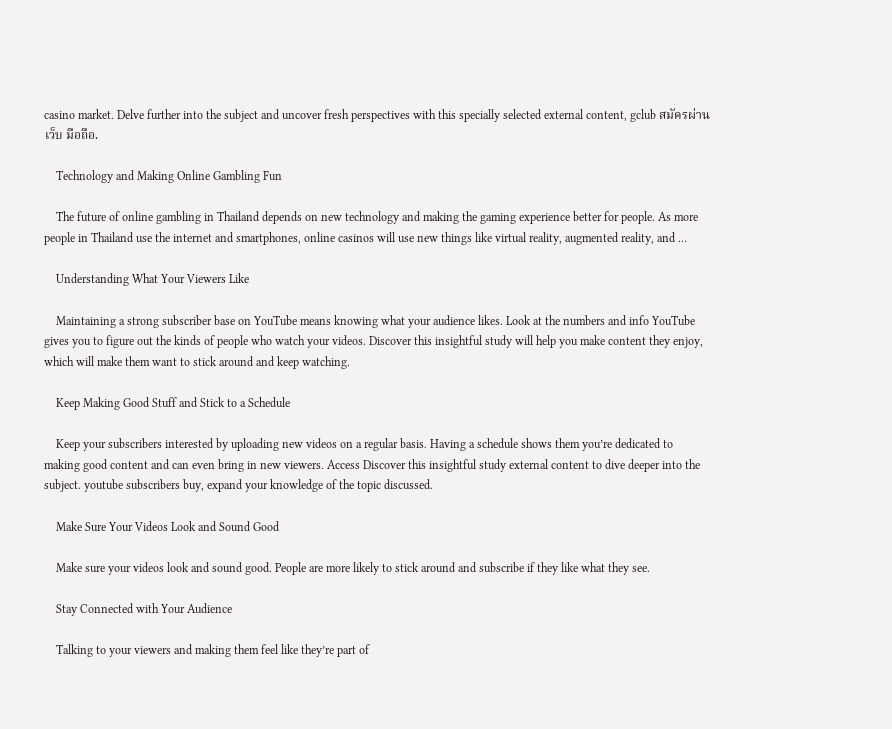casino market. Delve further into the subject and uncover fresh perspectives with this specially selected external content, gclub สมัครผ่านเว็บ มือถือ.

    Technology and Making Online Gambling Fun

    The future of online gambling in Thailand depends on new technology and making the gaming experience better for people. As more people in Thailand use the internet and smartphones, online casinos will use new things like virtual reality, augmented reality, and …

    Understanding What Your Viewers Like

    Maintaining a strong subscriber base on YouTube means knowing what your audience likes. Look at the numbers and info YouTube gives you to figure out the kinds of people who watch your videos. Discover this insightful study will help you make content they enjoy, which will make them want to stick around and keep watching.

    Keep Making Good Stuff and Stick to a Schedule

    Keep your subscribers interested by uploading new videos on a regular basis. Having a schedule shows them you’re dedicated to making good content and can even bring in new viewers. Access Discover this insightful study external content to dive deeper into the subject. youtube subscribers buy, expand your knowledge of the topic discussed.

    Make Sure Your Videos Look and Sound Good

    Make sure your videos look and sound good. People are more likely to stick around and subscribe if they like what they see.

    Stay Connected with Your Audience

    Talking to your viewers and making them feel like they’re part of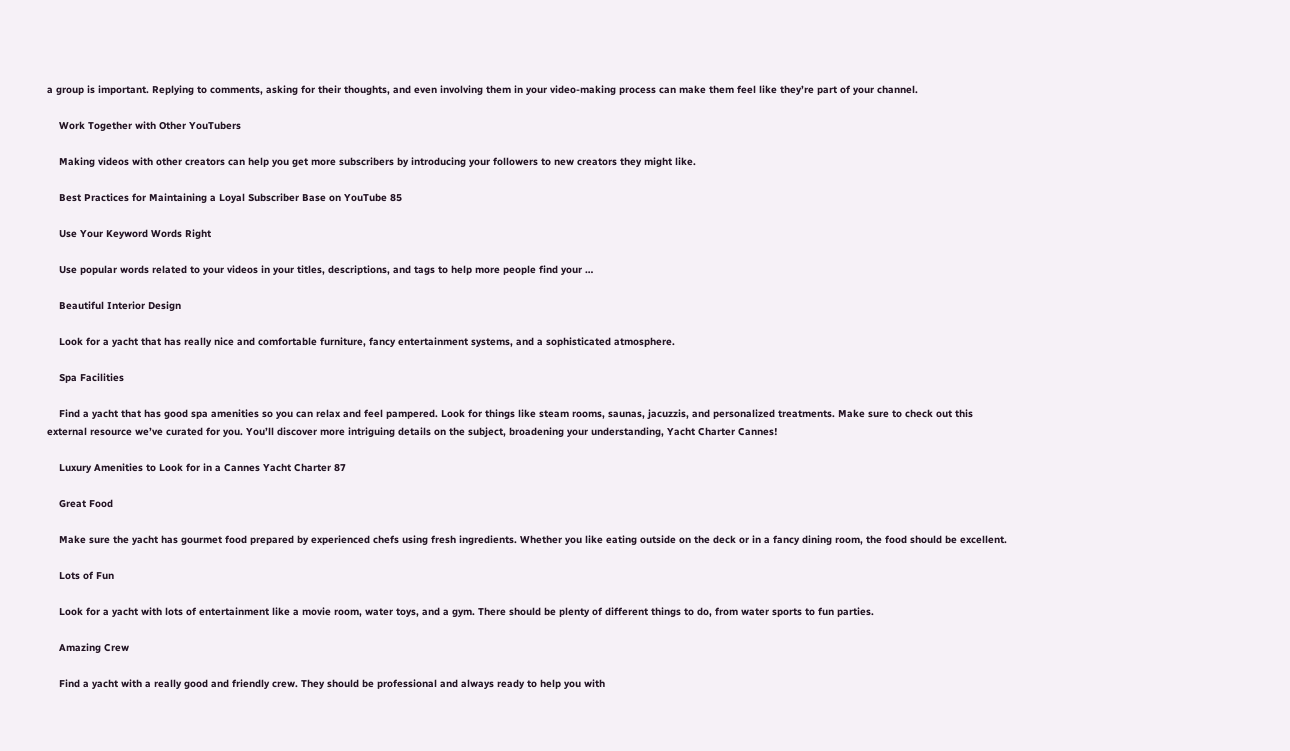a group is important. Replying to comments, asking for their thoughts, and even involving them in your video-making process can make them feel like they’re part of your channel.

    Work Together with Other YouTubers

    Making videos with other creators can help you get more subscribers by introducing your followers to new creators they might like.

    Best Practices for Maintaining a Loyal Subscriber Base on YouTube 85

    Use Your Keyword Words Right

    Use popular words related to your videos in your titles, descriptions, and tags to help more people find your …

    Beautiful Interior Design

    Look for a yacht that has really nice and comfortable furniture, fancy entertainment systems, and a sophisticated atmosphere.

    Spa Facilities

    Find a yacht that has good spa amenities so you can relax and feel pampered. Look for things like steam rooms, saunas, jacuzzis, and personalized treatments. Make sure to check out this external resource we’ve curated for you. You’ll discover more intriguing details on the subject, broadening your understanding, Yacht Charter Cannes!

    Luxury Amenities to Look for in a Cannes Yacht Charter 87

    Great Food

    Make sure the yacht has gourmet food prepared by experienced chefs using fresh ingredients. Whether you like eating outside on the deck or in a fancy dining room, the food should be excellent.

    Lots of Fun

    Look for a yacht with lots of entertainment like a movie room, water toys, and a gym. There should be plenty of different things to do, from water sports to fun parties.

    Amazing Crew

    Find a yacht with a really good and friendly crew. They should be professional and always ready to help you with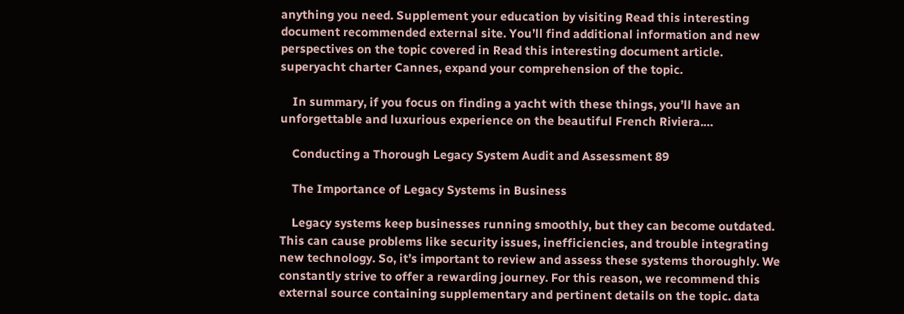anything you need. Supplement your education by visiting Read this interesting document recommended external site. You’ll find additional information and new perspectives on the topic covered in Read this interesting document article. superyacht charter Cannes, expand your comprehension of the topic.

    In summary, if you focus on finding a yacht with these things, you’ll have an unforgettable and luxurious experience on the beautiful French Riviera.…

    Conducting a Thorough Legacy System Audit and Assessment 89

    The Importance of Legacy Systems in Business

    Legacy systems keep businesses running smoothly, but they can become outdated. This can cause problems like security issues, inefficiencies, and trouble integrating new technology. So, it’s important to review and assess these systems thoroughly. We constantly strive to offer a rewarding journey. For this reason, we recommend this external source containing supplementary and pertinent details on the topic. data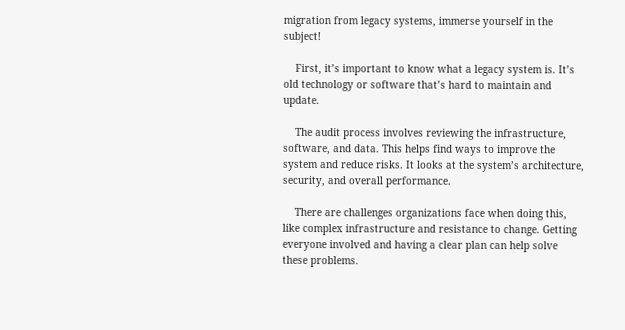migration from legacy systems, immerse yourself in the subject!

    First, it’s important to know what a legacy system is. It’s old technology or software that’s hard to maintain and update.

    The audit process involves reviewing the infrastructure, software, and data. This helps find ways to improve the system and reduce risks. It looks at the system’s architecture, security, and overall performance.

    There are challenges organizations face when doing this, like complex infrastructure and resistance to change. Getting everyone involved and having a clear plan can help solve these problems.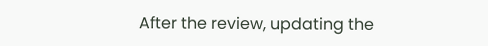After the review, updating the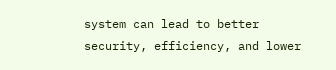system can lead to better security, efficiency, and lower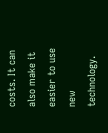costs. It can also make it easier to use new technology.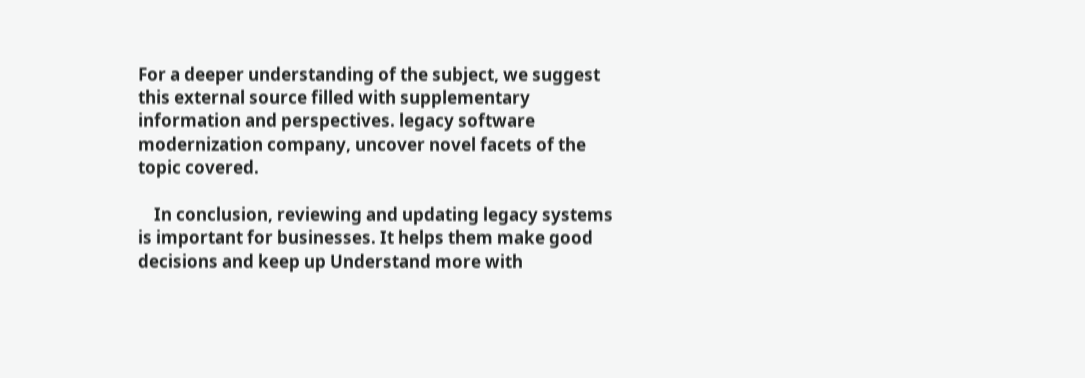For a deeper understanding of the subject, we suggest this external source filled with supplementary information and perspectives. legacy software modernization company, uncover novel facets of the topic covered.

    In conclusion, reviewing and updating legacy systems is important for businesses. It helps them make good decisions and keep up Understand more with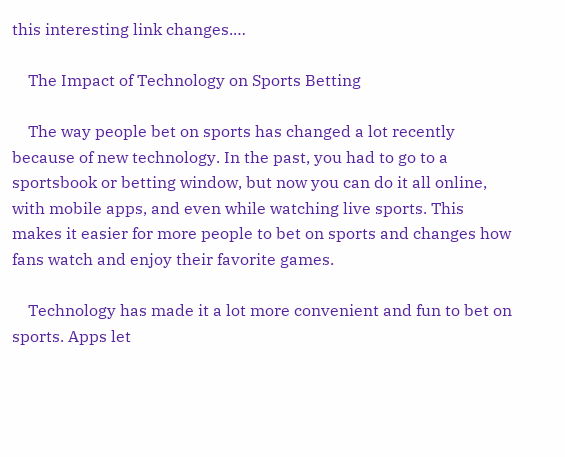this interesting link changes.…

    The Impact of Technology on Sports Betting

    The way people bet on sports has changed a lot recently because of new technology. In the past, you had to go to a sportsbook or betting window, but now you can do it all online, with mobile apps, and even while watching live sports. This makes it easier for more people to bet on sports and changes how fans watch and enjoy their favorite games.

    Technology has made it a lot more convenient and fun to bet on sports. Apps let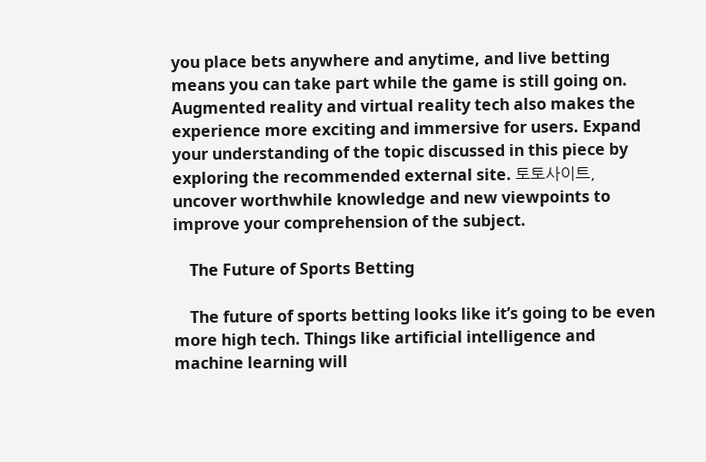you place bets anywhere and anytime, and live betting means you can take part while the game is still going on. Augmented reality and virtual reality tech also makes the experience more exciting and immersive for users. Expand your understanding of the topic discussed in this piece by exploring the recommended external site. 토토사이트, uncover worthwhile knowledge and new viewpoints to improve your comprehension of the subject.

    The Future of Sports Betting

    The future of sports betting looks like it’s going to be even more high tech. Things like artificial intelligence and machine learning will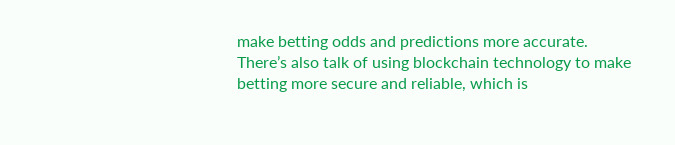make betting odds and predictions more accurate. There’s also talk of using blockchain technology to make betting more secure and reliable, which is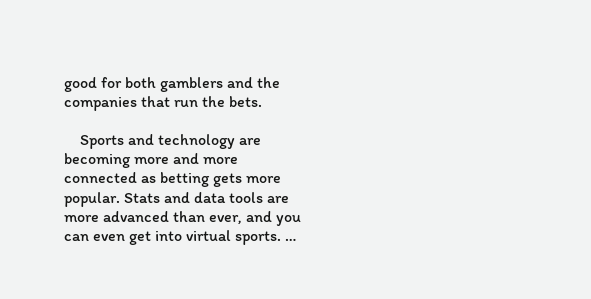good for both gamblers and the companies that run the bets.

    Sports and technology are becoming more and more connected as betting gets more popular. Stats and data tools are more advanced than ever, and you can even get into virtual sports. …